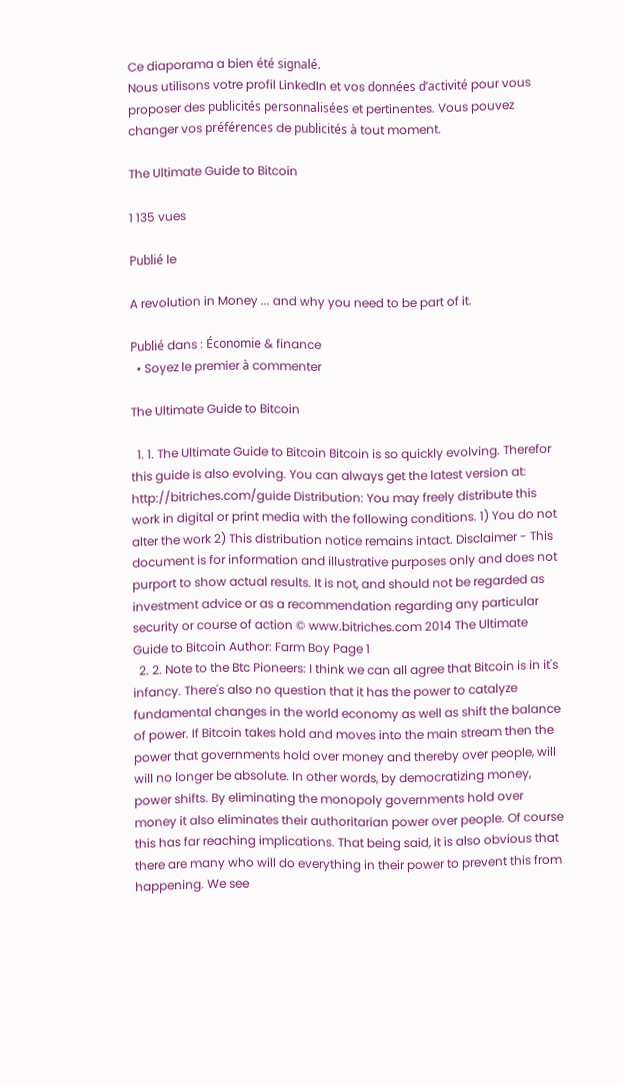Ce diaporama a bien été signalé.
Nous utilisons votre profil LinkedIn et vos données d’activité pour vous proposer des publicités personnalisées et pertinentes. Vous pouvez changer vos préférences de publicités à tout moment.

The Ultimate Guide to Bitcoin

1 135 vues

Publié le

A revolution in Money ... and why you need to be part of it.

Publié dans : Économie & finance
  • Soyez le premier à commenter

The Ultimate Guide to Bitcoin

  1. 1. The Ultimate Guide to Bitcoin Bitcoin is so quickly evolving. Therefor this guide is also evolving. You can always get the latest version at: http://bitriches.com/guide Distribution: You may freely distribute this work in digital or print media with the following conditions. 1) You do not alter the work 2) This distribution notice remains intact. Disclaimer - This document is for information and illustrative purposes only and does not purport to show actual results. It is not, and should not be regarded as investment advice or as a recommendation regarding any particular security or course of action © www.bitriches.com 2014 The Ultimate Guide to Bitcoin Author: Farm Boy Page 1
  2. 2. Note to the Btc Pioneers: I think we can all agree that Bitcoin is in it's infancy. There's also no question that it has the power to catalyze fundamental changes in the world economy as well as shift the balance of power. If Bitcoin takes hold and moves into the main stream then the power that governments hold over money and thereby over people, will will no longer be absolute. In other words, by democratizing money, power shifts. By eliminating the monopoly governments hold over money it also eliminates their authoritarian power over people. Of course this has far reaching implications. That being said, it is also obvious that there are many who will do everything in their power to prevent this from happening. We see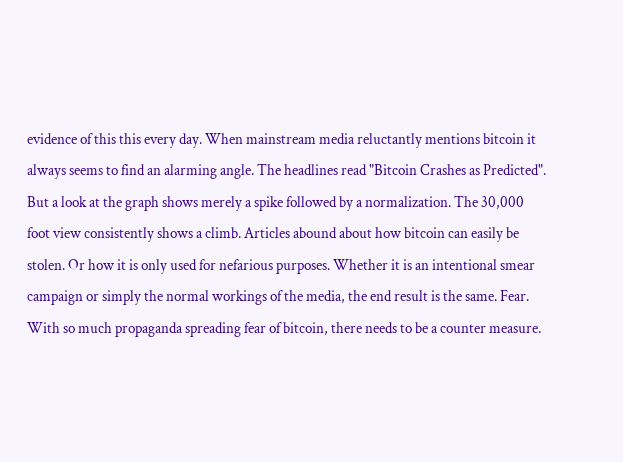evidence of this this every day. When mainstream media reluctantly mentions bitcoin it always seems to find an alarming angle. The headlines read "Bitcoin Crashes as Predicted". But a look at the graph shows merely a spike followed by a normalization. The 30,000 foot view consistently shows a climb. Articles abound about how bitcoin can easily be stolen. Or how it is only used for nefarious purposes. Whether it is an intentional smear campaign or simply the normal workings of the media, the end result is the same. Fear. With so much propaganda spreading fear of bitcoin, there needs to be a counter measure.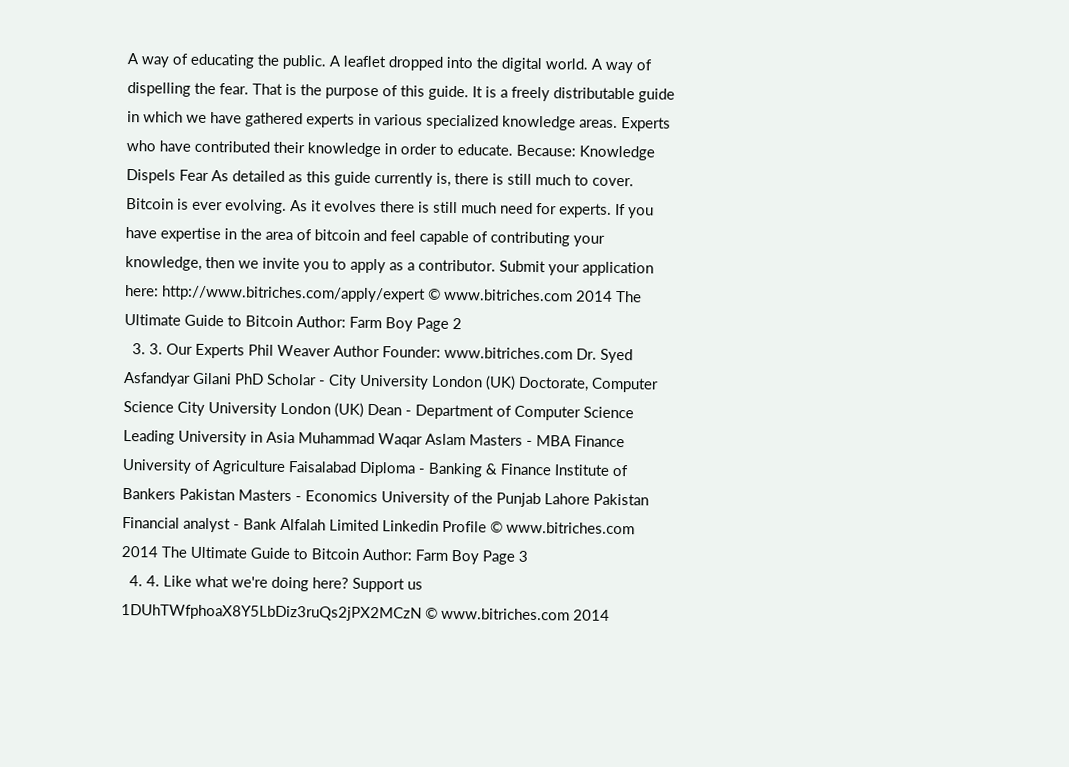A way of educating the public. A leaflet dropped into the digital world. A way of dispelling the fear. That is the purpose of this guide. It is a freely distributable guide in which we have gathered experts in various specialized knowledge areas. Experts who have contributed their knowledge in order to educate. Because: Knowledge Dispels Fear As detailed as this guide currently is, there is still much to cover. Bitcoin is ever evolving. As it evolves there is still much need for experts. If you have expertise in the area of bitcoin and feel capable of contributing your knowledge, then we invite you to apply as a contributor. Submit your application here: http://www.bitriches.com/apply/expert © www.bitriches.com 2014 The Ultimate Guide to Bitcoin Author: Farm Boy Page 2
  3. 3. Our Experts Phil Weaver Author Founder: www.bitriches.com Dr. Syed Asfandyar Gilani PhD Scholar - City University London (UK) Doctorate, Computer Science City University London (UK) Dean - Department of Computer Science Leading University in Asia Muhammad Waqar Aslam Masters - MBA Finance University of Agriculture Faisalabad Diploma - Banking & Finance Institute of Bankers Pakistan Masters - Economics University of the Punjab Lahore Pakistan Financial analyst - Bank Alfalah Limited Linkedin Profile © www.bitriches.com 2014 The Ultimate Guide to Bitcoin Author: Farm Boy Page 3
  4. 4. Like what we're doing here? Support us 1DUhTWfphoaX8Y5LbDiz3ruQs2jPX2MCzN © www.bitriches.com 2014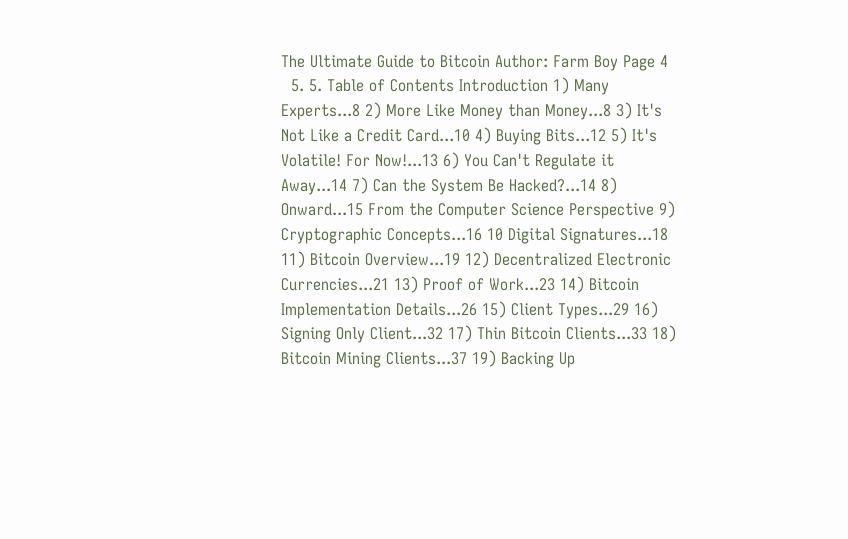The Ultimate Guide to Bitcoin Author: Farm Boy Page 4
  5. 5. Table of Contents Introduction 1) Many Experts...8 2) More Like Money than Money...8 3) It's Not Like a Credit Card...10 4) Buying Bits...12 5) It's Volatile! For Now!...13 6) You Can't Regulate it Away...14 7) Can the System Be Hacked?...14 8) Onward...15 From the Computer Science Perspective 9) Cryptographic Concepts...16 10 Digital Signatures...18 11) Bitcoin Overview...19 12) Decentralized Electronic Currencies...21 13) Proof of Work...23 14) Bitcoin Implementation Details...26 15) Client Types...29 16) Signing Only Client...32 17) Thin Bitcoin Clients...33 18) Bitcoin Mining Clients...37 19) Backing Up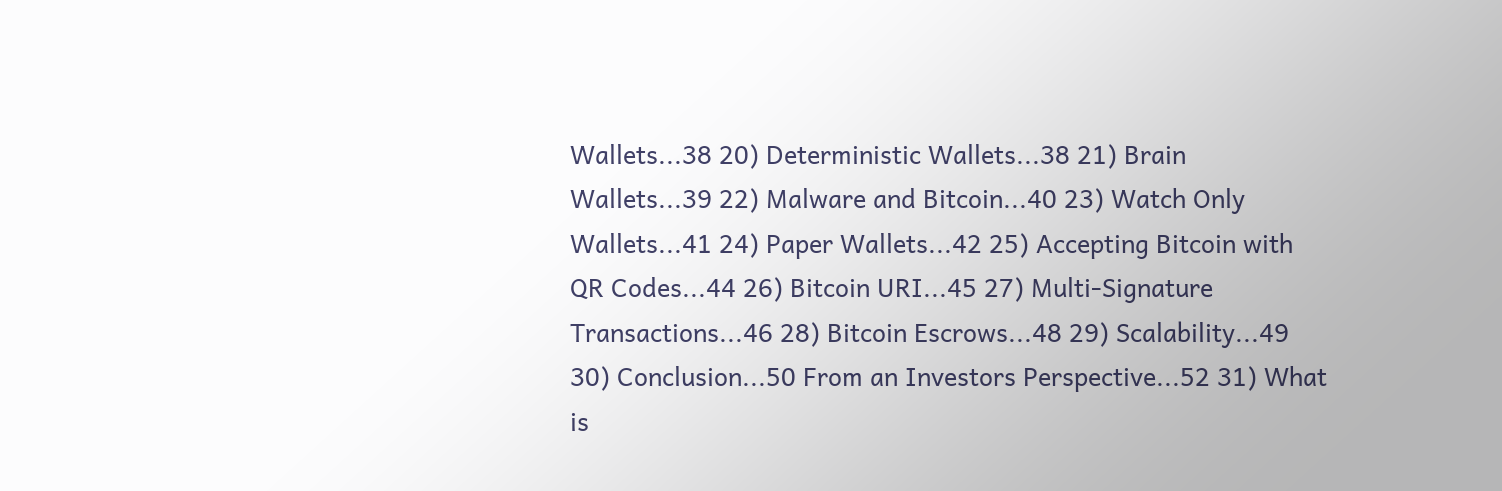Wallets...38 20) Deterministic Wallets...38 21) Brain Wallets...39 22) Malware and Bitcoin...40 23) Watch Only Wallets...41 24) Paper Wallets...42 25) Accepting Bitcoin with QR Codes...44 26) Bitcoin URI...45 27) Multi-Signature Transactions...46 28) Bitcoin Escrows...48 29) Scalability...49 30) Conclusion...50 From an Investors Perspective...52 31) What is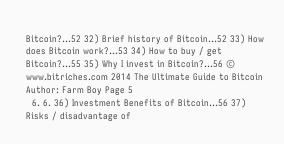Bitcoin?...52 32) Brief history of Bitcoin...52 33) How does Bitcoin work?...53 34) How to buy / get Bitcoin?...55 35) Why I invest in Bitcoin?...56 © www.bitriches.com 2014 The Ultimate Guide to Bitcoin Author: Farm Boy Page 5
  6. 6. 36) Investment Benefits of Bitcoin...56 37) Risks / disadvantage of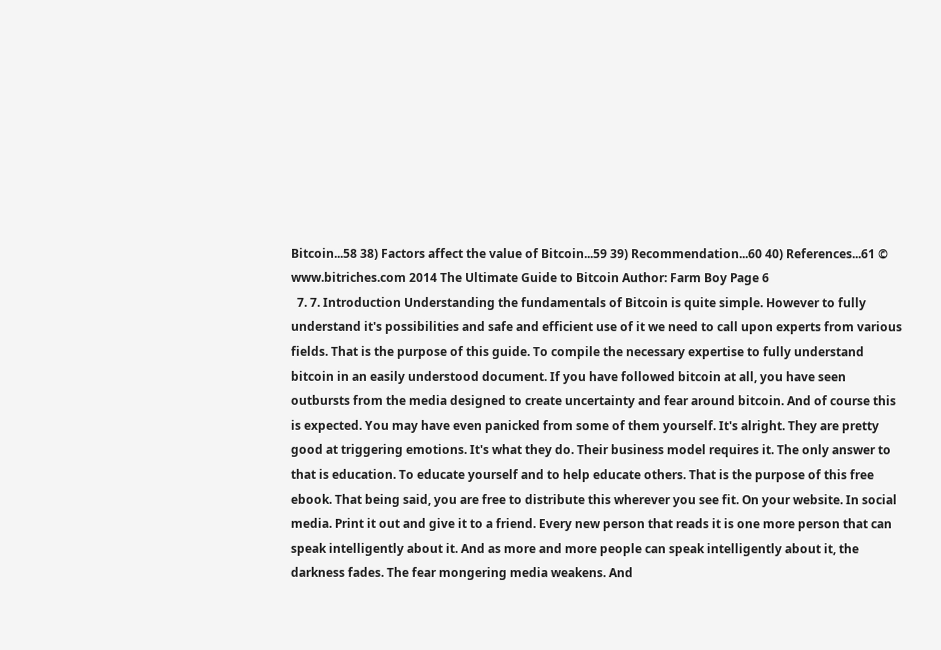Bitcoin...58 38) Factors affect the value of Bitcoin...59 39) Recommendation...60 40) References...61 © www.bitriches.com 2014 The Ultimate Guide to Bitcoin Author: Farm Boy Page 6
  7. 7. Introduction Understanding the fundamentals of Bitcoin is quite simple. However to fully understand it's possibilities and safe and efficient use of it we need to call upon experts from various fields. That is the purpose of this guide. To compile the necessary expertise to fully understand bitcoin in an easily understood document. If you have followed bitcoin at all, you have seen outbursts from the media designed to create uncertainty and fear around bitcoin. And of course this is expected. You may have even panicked from some of them yourself. It's alright. They are pretty good at triggering emotions. It's what they do. Their business model requires it. The only answer to that is education. To educate yourself and to help educate others. That is the purpose of this free ebook. That being said, you are free to distribute this wherever you see fit. On your website. In social media. Print it out and give it to a friend. Every new person that reads it is one more person that can speak intelligently about it. And as more and more people can speak intelligently about it, the darkness fades. The fear mongering media weakens. And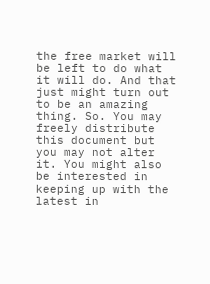the free market will be left to do what it will do. And that just might turn out to be an amazing thing. So. You may freely distribute this document but you may not alter it. You might also be interested in keeping up with the latest in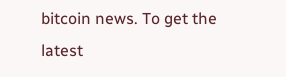bitcoin news. To get the latest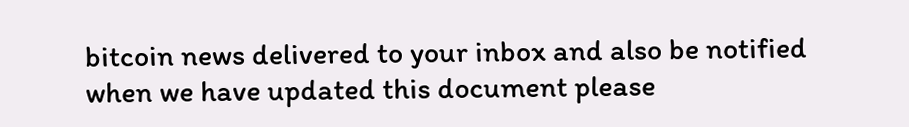bitcoin news delivered to your inbox and also be notified when we have updated this document please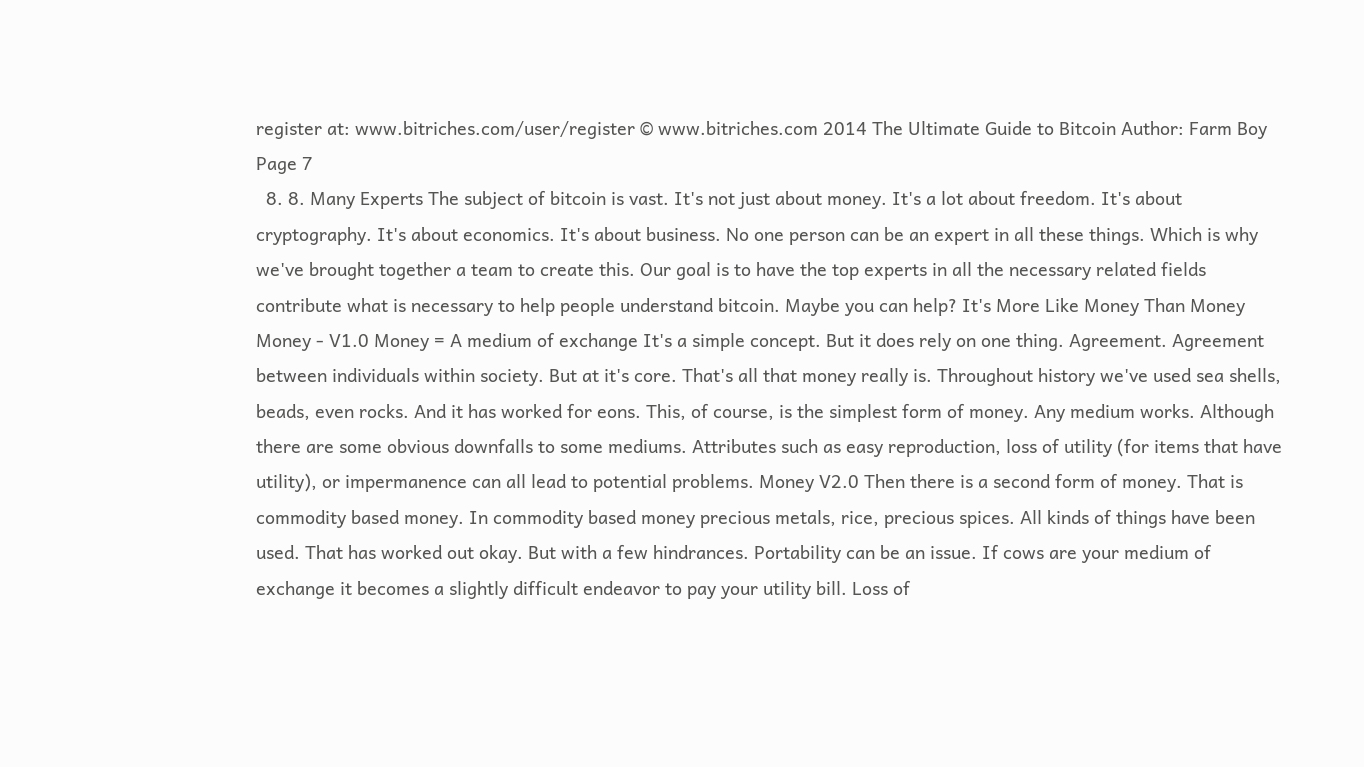register at: www.bitriches.com/user/register © www.bitriches.com 2014 The Ultimate Guide to Bitcoin Author: Farm Boy Page 7
  8. 8. Many Experts The subject of bitcoin is vast. It's not just about money. It's a lot about freedom. It's about cryptography. It's about economics. It's about business. No one person can be an expert in all these things. Which is why we've brought together a team to create this. Our goal is to have the top experts in all the necessary related fields contribute what is necessary to help people understand bitcoin. Maybe you can help? It's More Like Money Than Money Money - V1.0 Money = A medium of exchange It's a simple concept. But it does rely on one thing. Agreement. Agreement between individuals within society. But at it's core. That's all that money really is. Throughout history we've used sea shells, beads, even rocks. And it has worked for eons. This, of course, is the simplest form of money. Any medium works. Although there are some obvious downfalls to some mediums. Attributes such as easy reproduction, loss of utility (for items that have utility), or impermanence can all lead to potential problems. Money V2.0 Then there is a second form of money. That is commodity based money. In commodity based money precious metals, rice, precious spices. All kinds of things have been used. That has worked out okay. But with a few hindrances. Portability can be an issue. If cows are your medium of exchange it becomes a slightly difficult endeavor to pay your utility bill. Loss of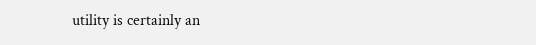utility is certainly an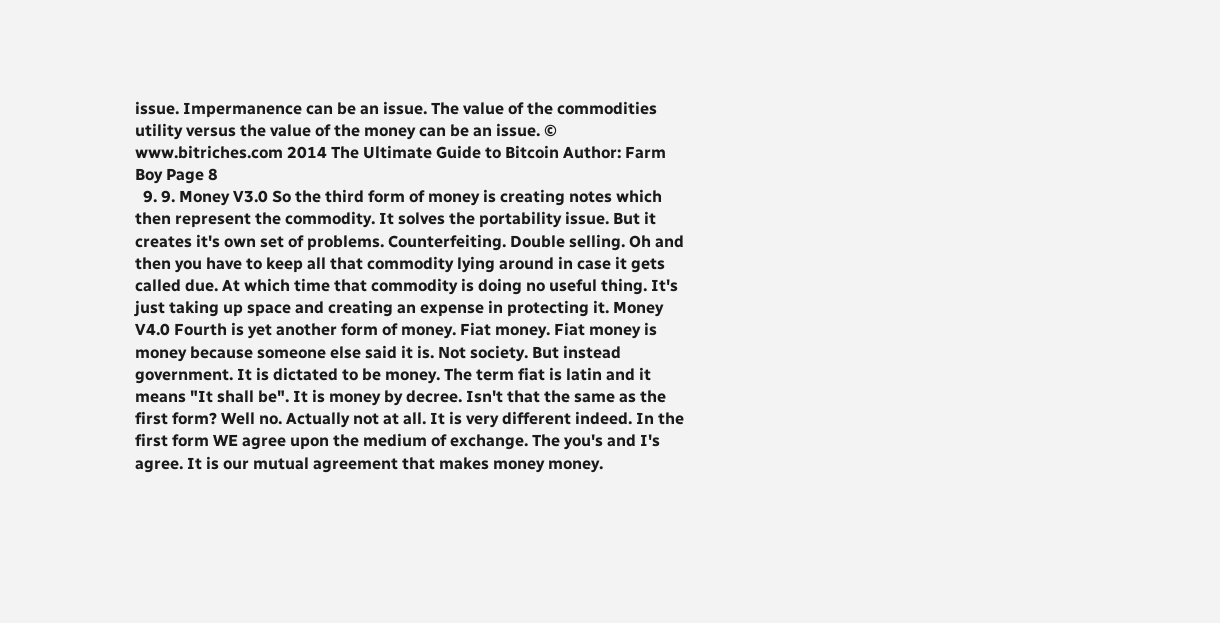issue. Impermanence can be an issue. The value of the commodities utility versus the value of the money can be an issue. © www.bitriches.com 2014 The Ultimate Guide to Bitcoin Author: Farm Boy Page 8
  9. 9. Money V3.0 So the third form of money is creating notes which then represent the commodity. It solves the portability issue. But it creates it's own set of problems. Counterfeiting. Double selling. Oh and then you have to keep all that commodity lying around in case it gets called due. At which time that commodity is doing no useful thing. It's just taking up space and creating an expense in protecting it. Money V4.0 Fourth is yet another form of money. Fiat money. Fiat money is money because someone else said it is. Not society. But instead government. It is dictated to be money. The term fiat is latin and it means "It shall be". It is money by decree. Isn't that the same as the first form? Well no. Actually not at all. It is very different indeed. In the first form WE agree upon the medium of exchange. The you's and I's agree. It is our mutual agreement that makes money money.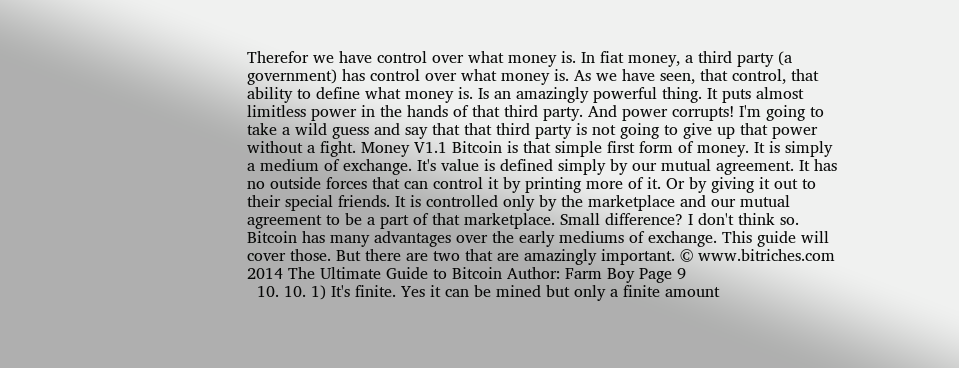Therefor we have control over what money is. In fiat money, a third party (a government) has control over what money is. As we have seen, that control, that ability to define what money is. Is an amazingly powerful thing. It puts almost limitless power in the hands of that third party. And power corrupts! I'm going to take a wild guess and say that that third party is not going to give up that power without a fight. Money V1.1 Bitcoin is that simple first form of money. It is simply a medium of exchange. It's value is defined simply by our mutual agreement. It has no outside forces that can control it by printing more of it. Or by giving it out to their special friends. It is controlled only by the marketplace and our mutual agreement to be a part of that marketplace. Small difference? I don't think so. Bitcoin has many advantages over the early mediums of exchange. This guide will cover those. But there are two that are amazingly important. © www.bitriches.com 2014 The Ultimate Guide to Bitcoin Author: Farm Boy Page 9
  10. 10. 1) It's finite. Yes it can be mined but only a finite amount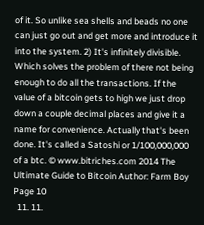of it. So unlike sea shells and beads no one can just go out and get more and introduce it into the system. 2) It's infinitely divisible. Which solves the problem of there not being enough to do all the transactions. If the value of a bitcoin gets to high we just drop down a couple decimal places and give it a name for convenience. Actually that's been done. It's called a Satoshi or 1/100,000,000 of a btc. © www.bitriches.com 2014 The Ultimate Guide to Bitcoin Author: Farm Boy Page 10
  11. 11.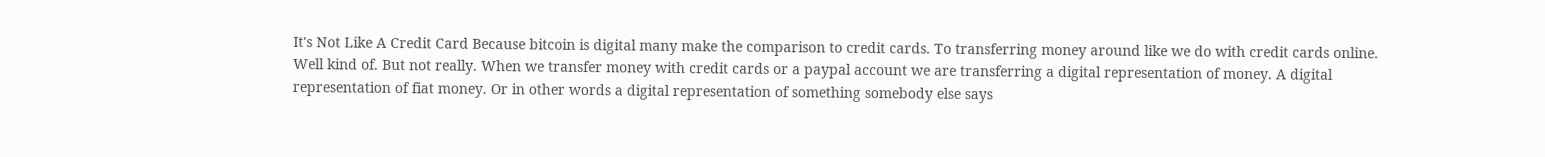It's Not Like A Credit Card Because bitcoin is digital many make the comparison to credit cards. To transferring money around like we do with credit cards online. Well kind of. But not really. When we transfer money with credit cards or a paypal account we are transferring a digital representation of money. A digital representation of fiat money. Or in other words a digital representation of something somebody else says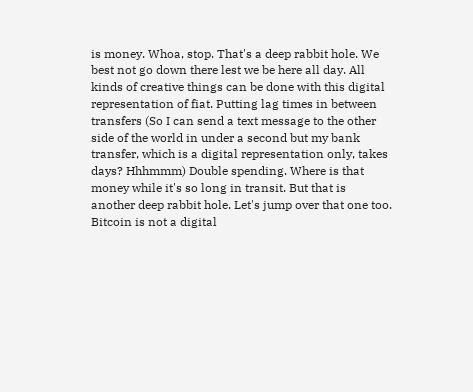is money. Whoa, stop. That's a deep rabbit hole. We best not go down there lest we be here all day. All kinds of creative things can be done with this digital representation of fiat. Putting lag times in between transfers (So I can send a text message to the other side of the world in under a second but my bank transfer, which is a digital representation only, takes days? Hhhmmm) Double spending. Where is that money while it's so long in transit. But that is another deep rabbit hole. Let's jump over that one too. Bitcoin is not a digital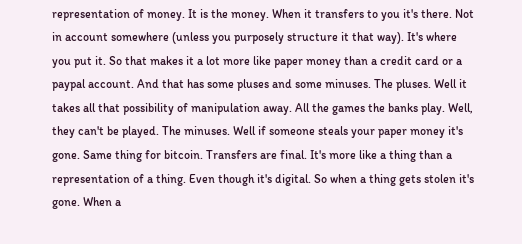representation of money. It is the money. When it transfers to you it's there. Not in account somewhere (unless you purposely structure it that way). It's where you put it. So that makes it a lot more like paper money than a credit card or a paypal account. And that has some pluses and some minuses. The pluses. Well it takes all that possibility of manipulation away. All the games the banks play. Well, they can't be played. The minuses. Well if someone steals your paper money it's gone. Same thing for bitcoin. Transfers are final. It's more like a thing than a representation of a thing. Even though it's digital. So when a thing gets stolen it's gone. When a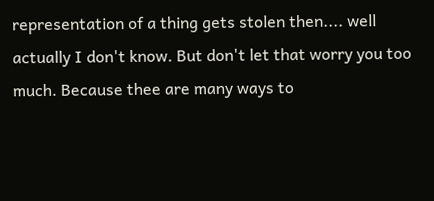representation of a thing gets stolen then.... well actually I don't know. But don't let that worry you too much. Because thee are many ways to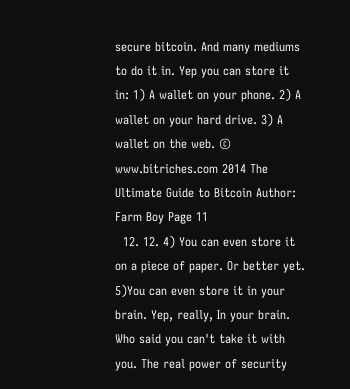secure bitcoin. And many mediums to do it in. Yep you can store it in: 1) A wallet on your phone. 2) A wallet on your hard drive. 3) A wallet on the web. © www.bitriches.com 2014 The Ultimate Guide to Bitcoin Author: Farm Boy Page 11
  12. 12. 4) You can even store it on a piece of paper. Or better yet. 5)You can even store it in your brain. Yep, really, In your brain. Who said you can't take it with you. The real power of security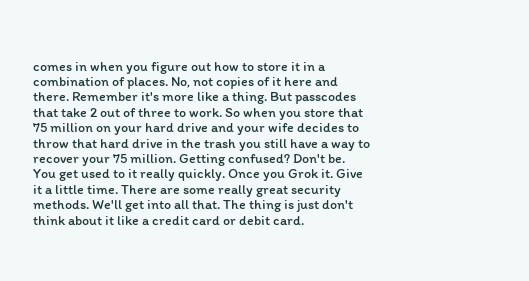comes in when you figure out how to store it in a combination of places. No, not copies of it here and there. Remember it's more like a thing. But passcodes that take 2 out of three to work. So when you store that 75 million on your hard drive and your wife decides to throw that hard drive in the trash you still have a way to recover your 75 million. Getting confused? Don't be. You get used to it really quickly. Once you Grok it. Give it a little time. There are some really great security methods. We'll get into all that. The thing is just don't think about it like a credit card or debit card.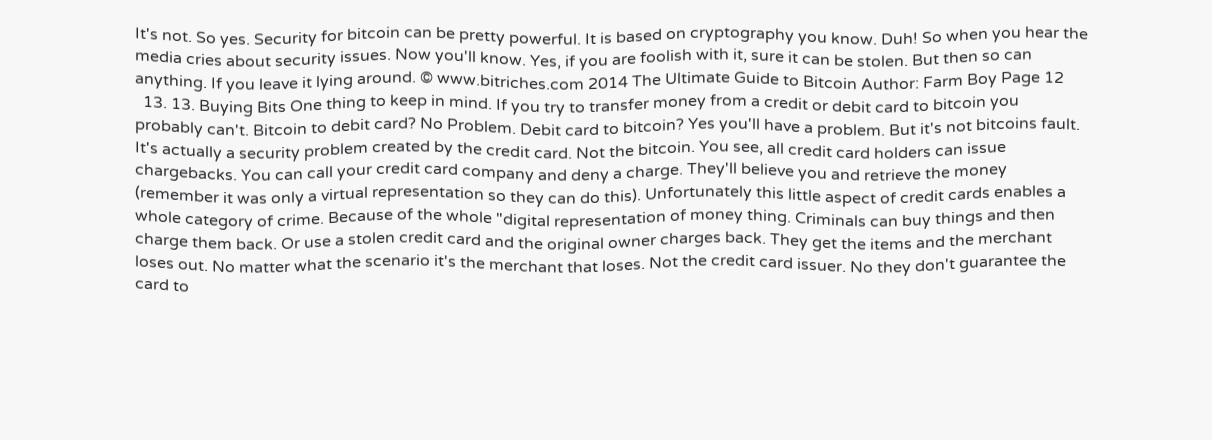It's not. So yes. Security for bitcoin can be pretty powerful. It is based on cryptography you know. Duh! So when you hear the media cries about security issues. Now you'll know. Yes, if you are foolish with it, sure it can be stolen. But then so can anything. If you leave it lying around. © www.bitriches.com 2014 The Ultimate Guide to Bitcoin Author: Farm Boy Page 12
  13. 13. Buying Bits One thing to keep in mind. If you try to transfer money from a credit or debit card to bitcoin you probably can't. Bitcoin to debit card? No Problem. Debit card to bitcoin? Yes you'll have a problem. But it's not bitcoins fault. It's actually a security problem created by the credit card. Not the bitcoin. You see, all credit card holders can issue chargebacks. You can call your credit card company and deny a charge. They'll believe you and retrieve the money (remember it was only a virtual representation so they can do this). Unfortunately this little aspect of credit cards enables a whole category of crime. Because of the whole "digital representation of money thing. Criminals can buy things and then charge them back. Or use a stolen credit card and the original owner charges back. They get the items and the merchant loses out. No matter what the scenario it's the merchant that loses. Not the credit card issuer. No they don't guarantee the card to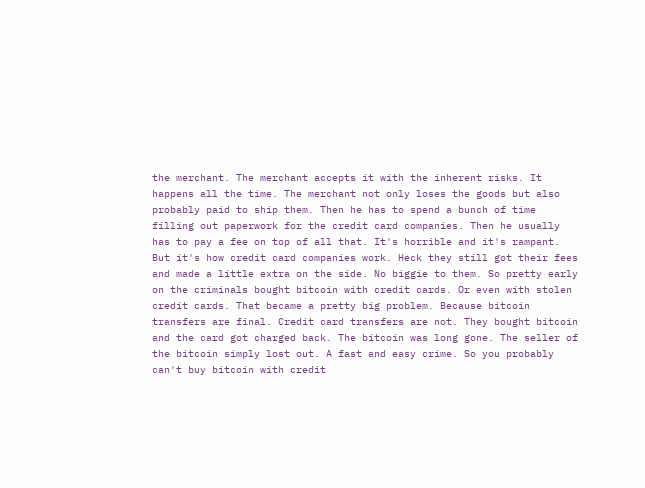the merchant. The merchant accepts it with the inherent risks. It happens all the time. The merchant not only loses the goods but also probably paid to ship them. Then he has to spend a bunch of time filling out paperwork for the credit card companies. Then he usually has to pay a fee on top of all that. It's horrible and it's rampant. But it's how credit card companies work. Heck they still got their fees and made a little extra on the side. No biggie to them. So pretty early on the criminals bought bitcoin with credit cards. Or even with stolen credit cards. That became a pretty big problem. Because bitcoin transfers are final. Credit card transfers are not. They bought bitcoin and the card got charged back. The bitcoin was long gone. The seller of the bitcoin simply lost out. A fast and easy crime. So you probably can't buy bitcoin with credit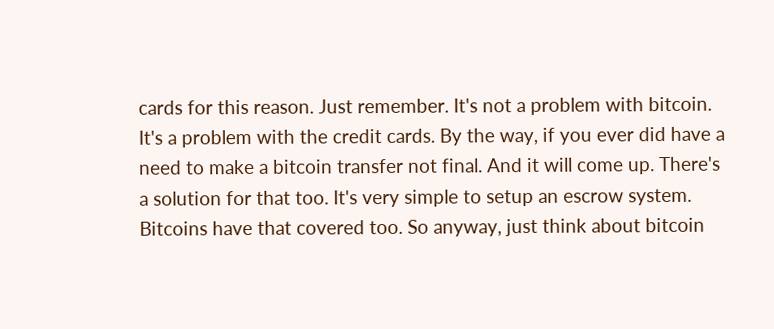cards for this reason. Just remember. It's not a problem with bitcoin. It's a problem with the credit cards. By the way, if you ever did have a need to make a bitcoin transfer not final. And it will come up. There's a solution for that too. It's very simple to setup an escrow system. Bitcoins have that covered too. So anyway, just think about bitcoin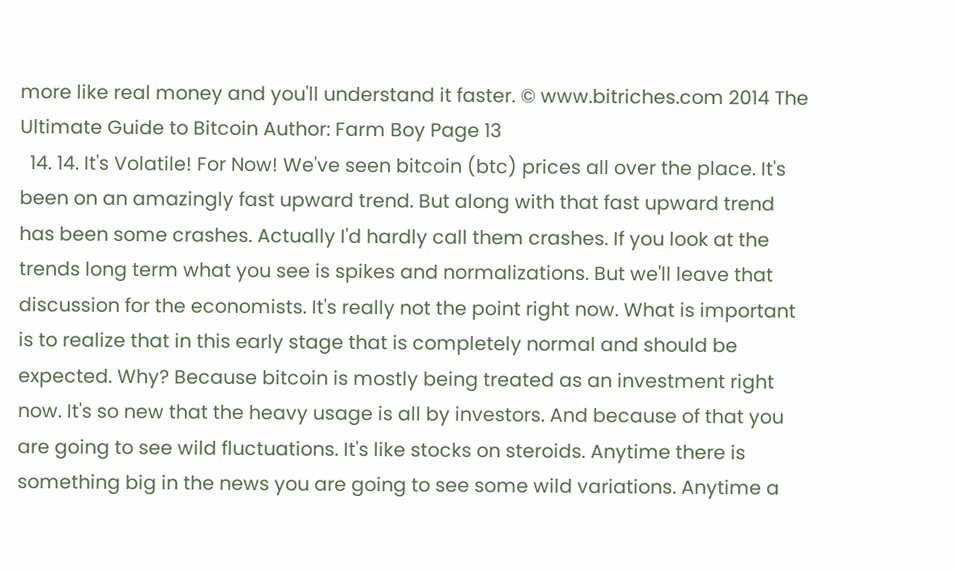more like real money and you'll understand it faster. © www.bitriches.com 2014 The Ultimate Guide to Bitcoin Author: Farm Boy Page 13
  14. 14. It's Volatile! For Now! We've seen bitcoin (btc) prices all over the place. It's been on an amazingly fast upward trend. But along with that fast upward trend has been some crashes. Actually I'd hardly call them crashes. If you look at the trends long term what you see is spikes and normalizations. But we'll leave that discussion for the economists. It's really not the point right now. What is important is to realize that in this early stage that is completely normal and should be expected. Why? Because bitcoin is mostly being treated as an investment right now. It's so new that the heavy usage is all by investors. And because of that you are going to see wild fluctuations. It's like stocks on steroids. Anytime there is something big in the news you are going to see some wild variations. Anytime a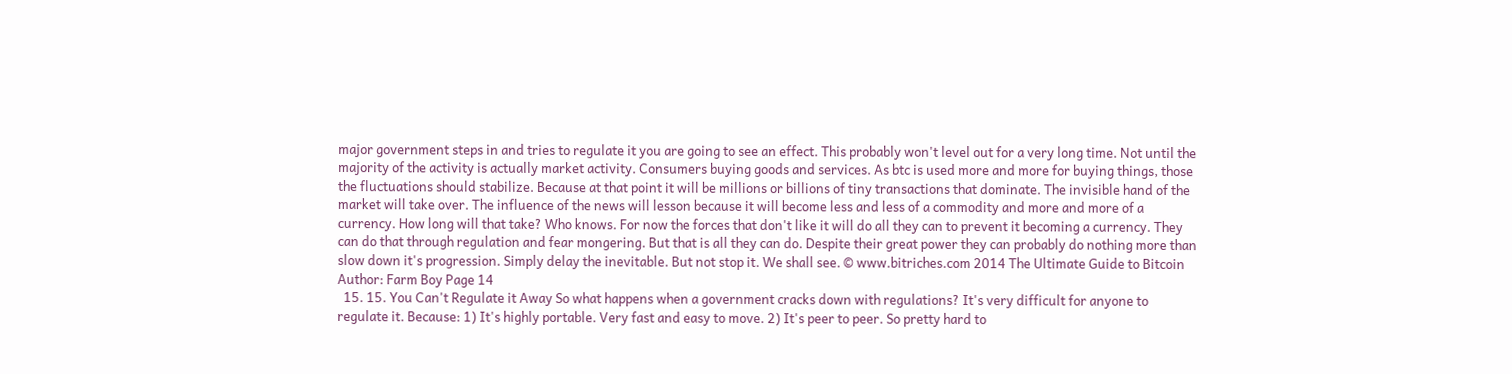major government steps in and tries to regulate it you are going to see an effect. This probably won't level out for a very long time. Not until the majority of the activity is actually market activity. Consumers buying goods and services. As btc is used more and more for buying things, those the fluctuations should stabilize. Because at that point it will be millions or billions of tiny transactions that dominate. The invisible hand of the market will take over. The influence of the news will lesson because it will become less and less of a commodity and more and more of a currency. How long will that take? Who knows. For now the forces that don't like it will do all they can to prevent it becoming a currency. They can do that through regulation and fear mongering. But that is all they can do. Despite their great power they can probably do nothing more than slow down it's progression. Simply delay the inevitable. But not stop it. We shall see. © www.bitriches.com 2014 The Ultimate Guide to Bitcoin Author: Farm Boy Page 14
  15. 15. You Can't Regulate it Away So what happens when a government cracks down with regulations? It's very difficult for anyone to regulate it. Because: 1) It's highly portable. Very fast and easy to move. 2) It's peer to peer. So pretty hard to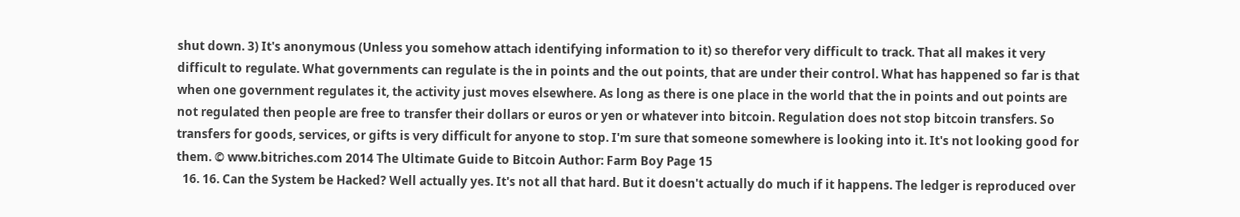shut down. 3) It's anonymous (Unless you somehow attach identifying information to it) so therefor very difficult to track. That all makes it very difficult to regulate. What governments can regulate is the in points and the out points, that are under their control. What has happened so far is that when one government regulates it, the activity just moves elsewhere. As long as there is one place in the world that the in points and out points are not regulated then people are free to transfer their dollars or euros or yen or whatever into bitcoin. Regulation does not stop bitcoin transfers. So transfers for goods, services, or gifts is very difficult for anyone to stop. I'm sure that someone somewhere is looking into it. It's not looking good for them. © www.bitriches.com 2014 The Ultimate Guide to Bitcoin Author: Farm Boy Page 15
  16. 16. Can the System be Hacked? Well actually yes. It's not all that hard. But it doesn't actually do much if it happens. The ledger is reproduced over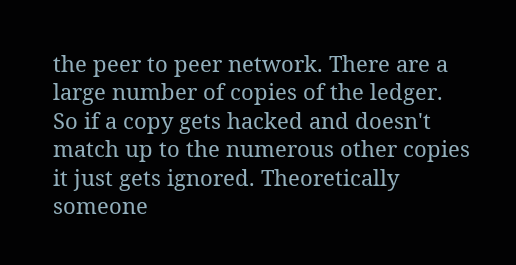the peer to peer network. There are a large number of copies of the ledger. So if a copy gets hacked and doesn't match up to the numerous other copies it just gets ignored. Theoretically someone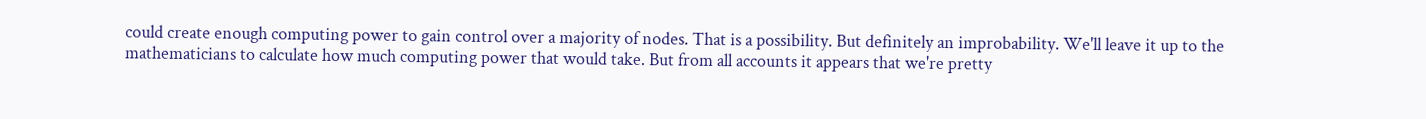could create enough computing power to gain control over a majority of nodes. That is a possibility. But definitely an improbability. We'll leave it up to the mathematicians to calculate how much computing power that would take. But from all accounts it appears that we're pretty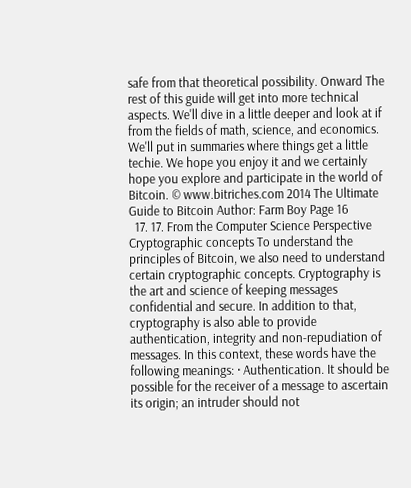safe from that theoretical possibility. Onward The rest of this guide will get into more technical aspects. We'll dive in a little deeper and look at if from the fields of math, science, and economics. We'll put in summaries where things get a little techie. We hope you enjoy it and we certainly hope you explore and participate in the world of Bitcoin. © www.bitriches.com 2014 The Ultimate Guide to Bitcoin Author: Farm Boy Page 16
  17. 17. From the Computer Science Perspective Cryptographic concepts To understand the principles of Bitcoin, we also need to understand certain cryptographic concepts. Cryptography is the art and science of keeping messages confidential and secure. In addition to that, cryptography is also able to provide authentication, integrity and non-repudiation of messages. In this context, these words have the following meanings: · Authentication. It should be possible for the receiver of a message to ascertain its origin; an intruder should not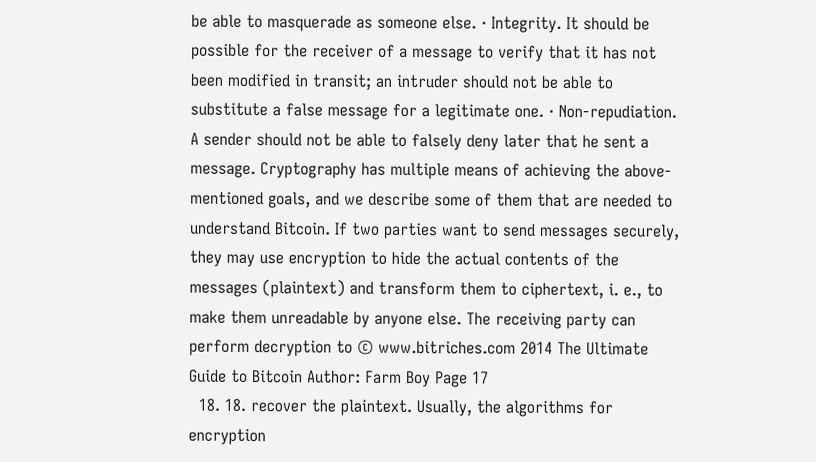be able to masquerade as someone else. · Integrity. It should be possible for the receiver of a message to verify that it has not been modified in transit; an intruder should not be able to substitute a false message for a legitimate one. · Non-repudiation. A sender should not be able to falsely deny later that he sent a message. Cryptography has multiple means of achieving the above-mentioned goals, and we describe some of them that are needed to understand Bitcoin. If two parties want to send messages securely, they may use encryption to hide the actual contents of the messages (plaintext) and transform them to ciphertext, i. e., to make them unreadable by anyone else. The receiving party can perform decryption to © www.bitriches.com 2014 The Ultimate Guide to Bitcoin Author: Farm Boy Page 17
  18. 18. recover the plaintext. Usually, the algorithms for encryption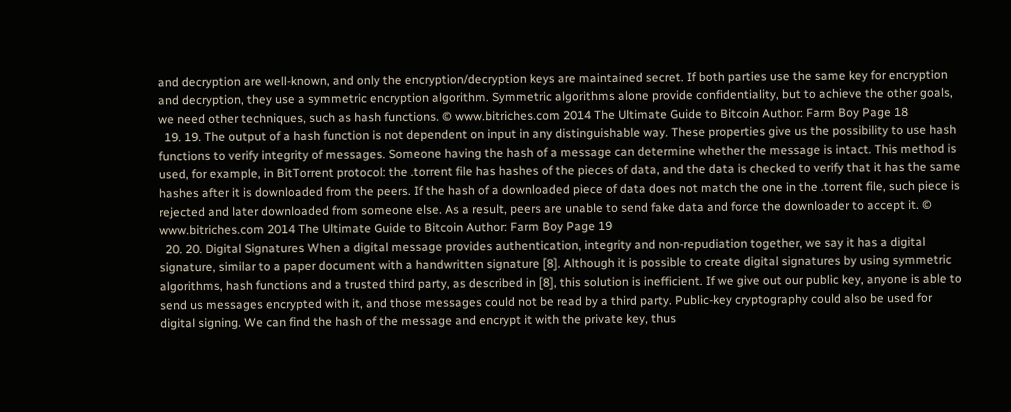and decryption are well-known, and only the encryption/decryption keys are maintained secret. If both parties use the same key for encryption and decryption, they use a symmetric encryption algorithm. Symmetric algorithms alone provide confidentiality, but to achieve the other goals, we need other techniques, such as hash functions. © www.bitriches.com 2014 The Ultimate Guide to Bitcoin Author: Farm Boy Page 18
  19. 19. The output of a hash function is not dependent on input in any distinguishable way. These properties give us the possibility to use hash functions to verify integrity of messages. Someone having the hash of a message can determine whether the message is intact. This method is used, for example, in BitTorrent protocol: the .torrent file has hashes of the pieces of data, and the data is checked to verify that it has the same hashes after it is downloaded from the peers. If the hash of a downloaded piece of data does not match the one in the .torrent file, such piece is rejected and later downloaded from someone else. As a result, peers are unable to send fake data and force the downloader to accept it. © www.bitriches.com 2014 The Ultimate Guide to Bitcoin Author: Farm Boy Page 19
  20. 20. Digital Signatures When a digital message provides authentication, integrity and non-repudiation together, we say it has a digital signature, similar to a paper document with a handwritten signature [8]. Although it is possible to create digital signatures by using symmetric algorithms, hash functions and a trusted third party, as described in [8], this solution is inefficient. If we give out our public key, anyone is able to send us messages encrypted with it, and those messages could not be read by a third party. Public-key cryptography could also be used for digital signing. We can find the hash of the message and encrypt it with the private key, thus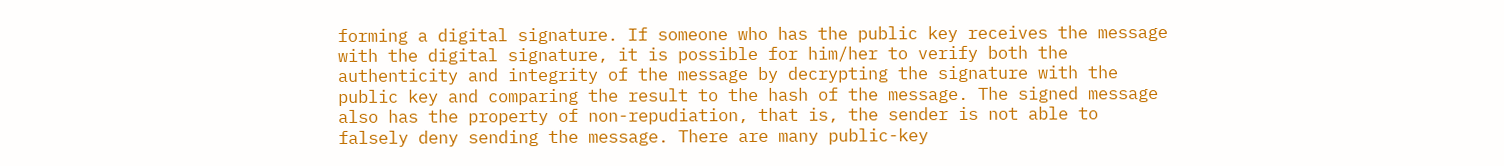forming a digital signature. If someone who has the public key receives the message with the digital signature, it is possible for him/her to verify both the authenticity and integrity of the message by decrypting the signature with the public key and comparing the result to the hash of the message. The signed message also has the property of non-repudiation, that is, the sender is not able to falsely deny sending the message. There are many public-key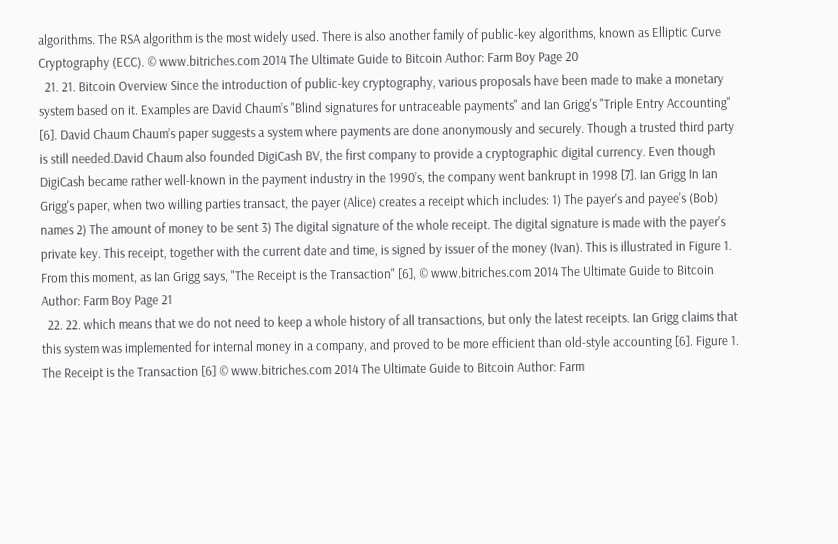algorithms. The RSA algorithm is the most widely used. There is also another family of public-key algorithms, known as Elliptic Curve Cryptography (ECC). © www.bitriches.com 2014 The Ultimate Guide to Bitcoin Author: Farm Boy Page 20
  21. 21. Bitcoin Overview Since the introduction of public-key cryptography, various proposals have been made to make a monetary system based on it. Examples are David Chaum’s "Blind signatures for untraceable payments" and Ian Grigg's "Triple Entry Accounting" [6]. David Chaum Chaum’s paper suggests a system where payments are done anonymously and securely. Though a trusted third party is still needed.David Chaum also founded DigiCash BV, the first company to provide a cryptographic digital currency. Even though DigiCash became rather well-known in the payment industry in the 1990’s, the company went bankrupt in 1998 [7]. Ian Grigg In Ian Grigg's paper, when two willing parties transact, the payer (Alice) creates a receipt which includes: 1) The payer's and payee's (Bob) names 2) The amount of money to be sent 3) The digital signature of the whole receipt. The digital signature is made with the payer's private key. This receipt, together with the current date and time, is signed by issuer of the money (Ivan). This is illustrated in Figure 1. From this moment, as Ian Grigg says, "The Receipt is the Transaction" [6], © www.bitriches.com 2014 The Ultimate Guide to Bitcoin Author: Farm Boy Page 21
  22. 22. which means that we do not need to keep a whole history of all transactions, but only the latest receipts. Ian Grigg claims that this system was implemented for internal money in a company, and proved to be more efficient than old-style accounting [6]. Figure 1. The Receipt is the Transaction [6] © www.bitriches.com 2014 The Ultimate Guide to Bitcoin Author: Farm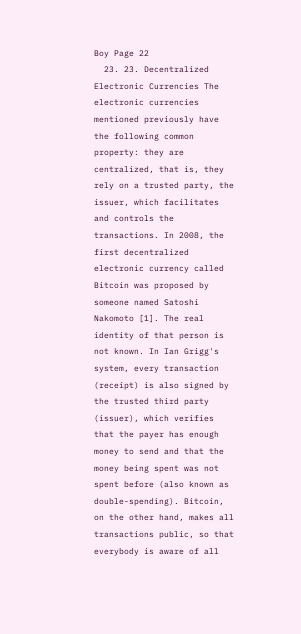Boy Page 22
  23. 23. Decentralized Electronic Currencies The electronic currencies mentioned previously have the following common property: they are centralized, that is, they rely on a trusted party, the issuer, which facilitates and controls the transactions. In 2008, the first decentralized electronic currency called Bitcoin was proposed by someone named Satoshi Nakomoto [1]. The real identity of that person is not known. In Ian Grigg's system, every transaction (receipt) is also signed by the trusted third party (issuer), which verifies that the payer has enough money to send and that the money being spent was not spent before (also known as double-spending). Bitcoin, on the other hand, makes all transactions public, so that everybody is aware of all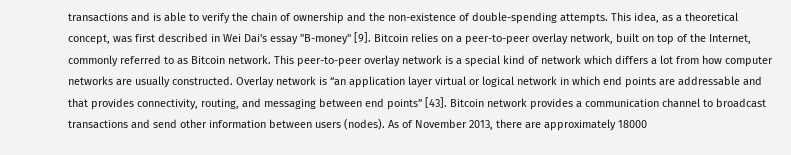transactions and is able to verify the chain of ownership and the non-existence of double-spending attempts. This idea, as a theoretical concept, was first described in Wei Dai's essay "B-money" [9]. Bitcoin relies on a peer-to-peer overlay network, built on top of the Internet, commonly referred to as Bitcoin network. This peer-to-peer overlay network is a special kind of network which differs a lot from how computer networks are usually constructed. Overlay network is “an application layer virtual or logical network in which end points are addressable and that provides connectivity, routing, and messaging between end points” [43]. Bitcoin network provides a communication channel to broadcast transactions and send other information between users (nodes). As of November 2013, there are approximately 18000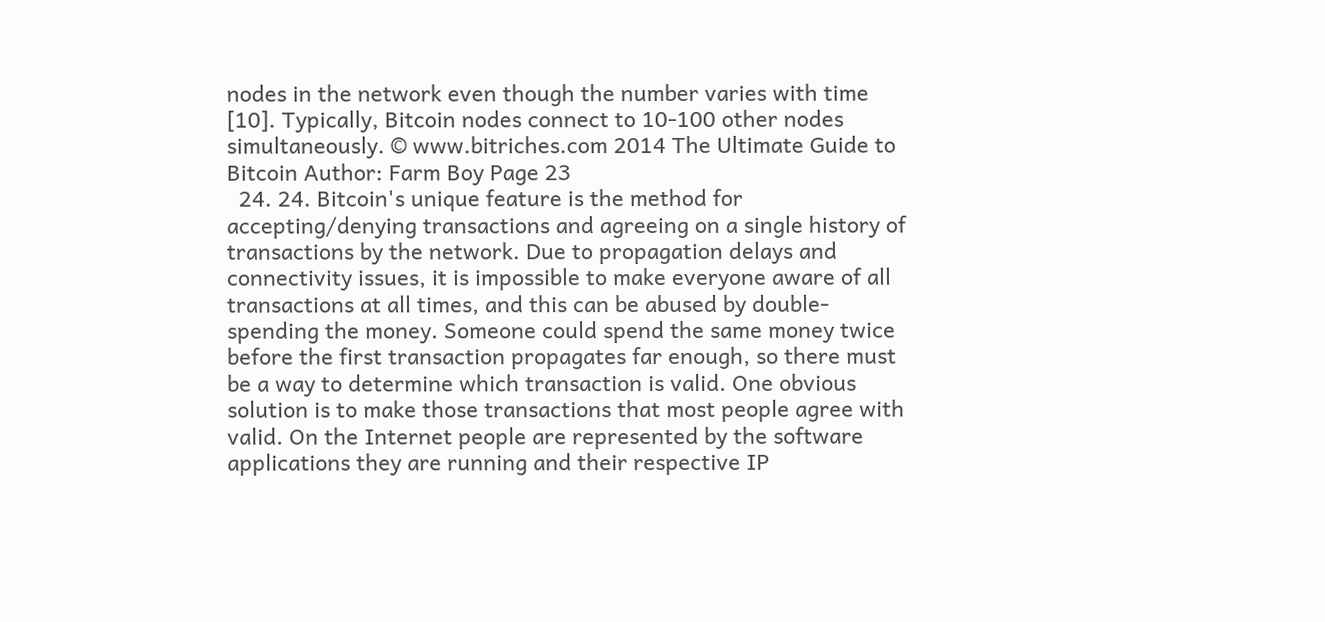nodes in the network even though the number varies with time [10]. Typically, Bitcoin nodes connect to 10-100 other nodes simultaneously. © www.bitriches.com 2014 The Ultimate Guide to Bitcoin Author: Farm Boy Page 23
  24. 24. Bitcoin's unique feature is the method for accepting/denying transactions and agreeing on a single history of transactions by the network. Due to propagation delays and connectivity issues, it is impossible to make everyone aware of all transactions at all times, and this can be abused by double-spending the money. Someone could spend the same money twice before the first transaction propagates far enough, so there must be a way to determine which transaction is valid. One obvious solution is to make those transactions that most people agree with valid. On the Internet people are represented by the software applications they are running and their respective IP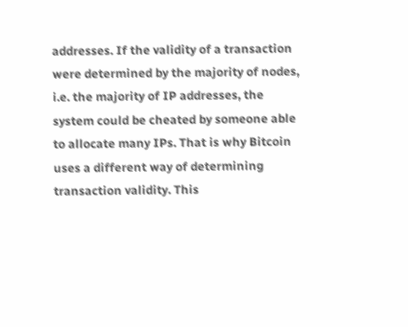addresses. If the validity of a transaction were determined by the majority of nodes, i.e. the majority of IP addresses, the system could be cheated by someone able to allocate many IPs. That is why Bitcoin uses a different way of determining transaction validity. This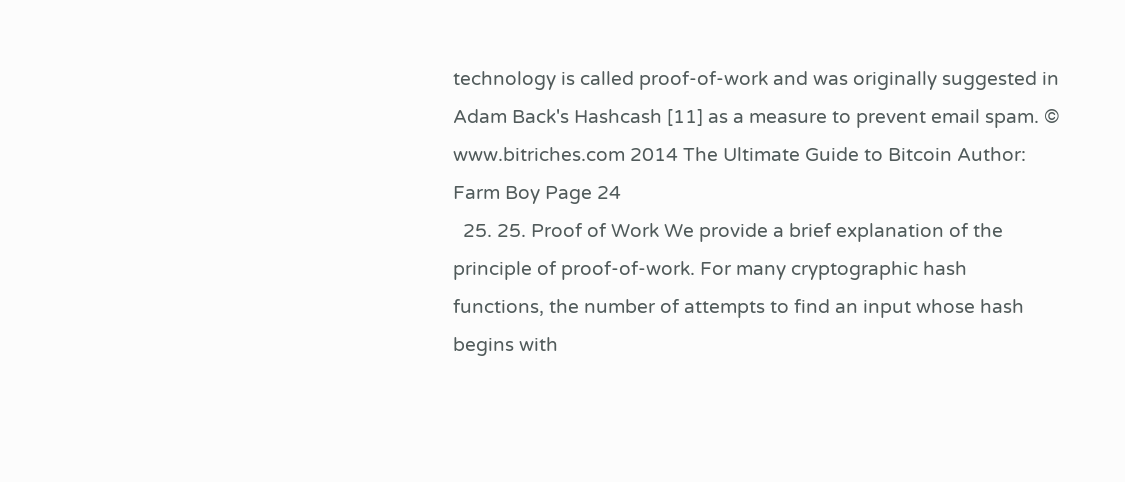technology is called proof-of-work and was originally suggested in Adam Back's Hashcash [11] as a measure to prevent email spam. © www.bitriches.com 2014 The Ultimate Guide to Bitcoin Author: Farm Boy Page 24
  25. 25. Proof of Work We provide a brief explanation of the principle of proof-of-work. For many cryptographic hash functions, the number of attempts to find an input whose hash begins with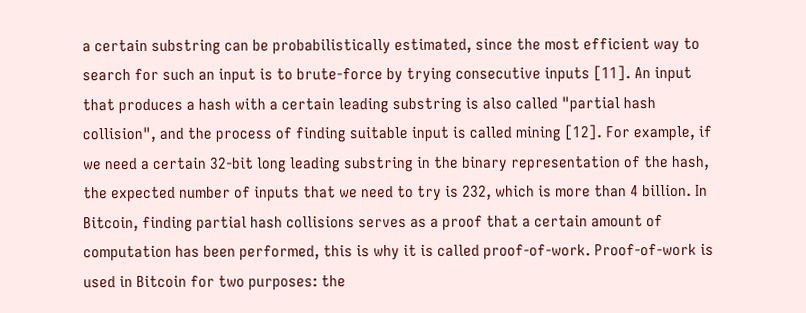a certain substring can be probabilistically estimated, since the most efficient way to search for such an input is to brute-force by trying consecutive inputs [11]. An input that produces a hash with a certain leading substring is also called "partial hash collision", and the process of finding suitable input is called mining [12]. For example, if we need a certain 32-bit long leading substring in the binary representation of the hash, the expected number of inputs that we need to try is 232, which is more than 4 billion. In Bitcoin, finding partial hash collisions serves as a proof that a certain amount of computation has been performed, this is why it is called proof-of-work. Proof-of-work is used in Bitcoin for two purposes: the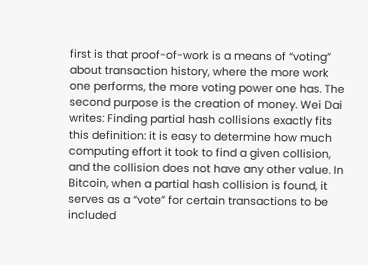first is that proof-of-work is a means of “voting” about transaction history, where the more work one performs, the more voting power one has. The second purpose is the creation of money. Wei Dai writes: Finding partial hash collisions exactly fits this definition: it is easy to determine how much computing effort it took to find a given collision, and the collision does not have any other value. In Bitcoin, when a partial hash collision is found, it serves as a “vote” for certain transactions to be included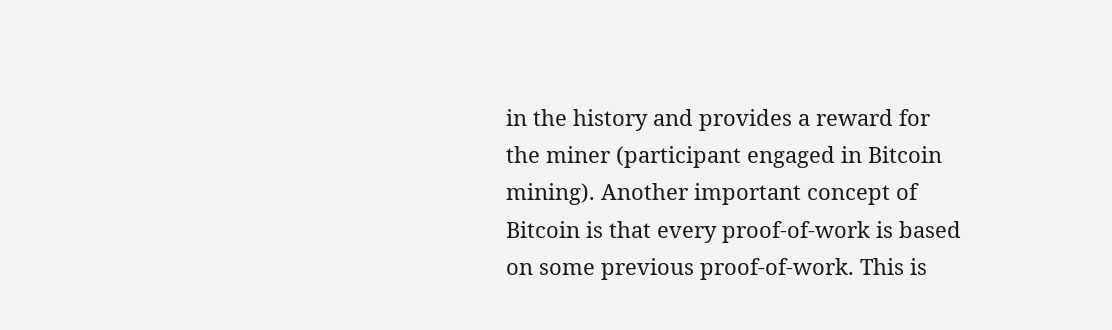in the history and provides a reward for the miner (participant engaged in Bitcoin mining). Another important concept of Bitcoin is that every proof-of-work is based on some previous proof-of-work. This is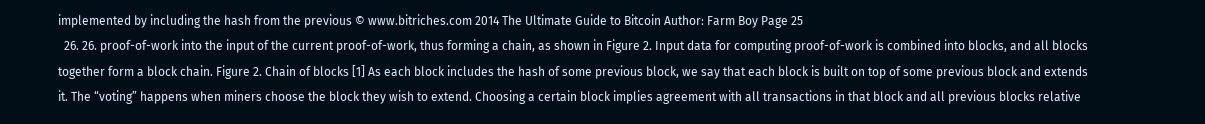implemented by including the hash from the previous © www.bitriches.com 2014 The Ultimate Guide to Bitcoin Author: Farm Boy Page 25
  26. 26. proof-of-work into the input of the current proof-of-work, thus forming a chain, as shown in Figure 2. Input data for computing proof-of-work is combined into blocks, and all blocks together form a block chain. Figure 2. Chain of blocks [1] As each block includes the hash of some previous block, we say that each block is built on top of some previous block and extends it. The “voting” happens when miners choose the block they wish to extend. Choosing a certain block implies agreement with all transactions in that block and all previous blocks relative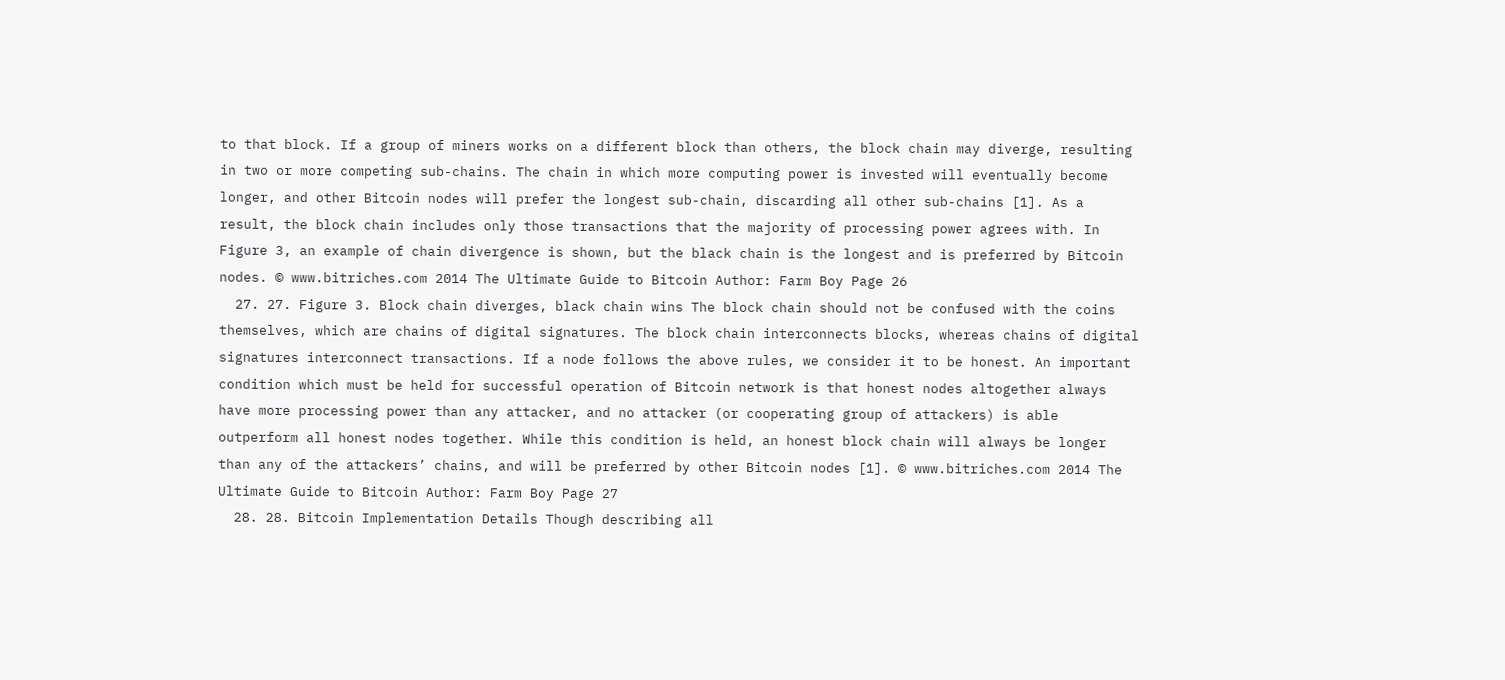to that block. If a group of miners works on a different block than others, the block chain may diverge, resulting in two or more competing sub-chains. The chain in which more computing power is invested will eventually become longer, and other Bitcoin nodes will prefer the longest sub-chain, discarding all other sub-chains [1]. As a result, the block chain includes only those transactions that the majority of processing power agrees with. In Figure 3, an example of chain divergence is shown, but the black chain is the longest and is preferred by Bitcoin nodes. © www.bitriches.com 2014 The Ultimate Guide to Bitcoin Author: Farm Boy Page 26
  27. 27. Figure 3. Block chain diverges, black chain wins The block chain should not be confused with the coins themselves, which are chains of digital signatures. The block chain interconnects blocks, whereas chains of digital signatures interconnect transactions. If a node follows the above rules, we consider it to be honest. An important condition which must be held for successful operation of Bitcoin network is that honest nodes altogether always have more processing power than any attacker, and no attacker (or cooperating group of attackers) is able outperform all honest nodes together. While this condition is held, an honest block chain will always be longer than any of the attackers’ chains, and will be preferred by other Bitcoin nodes [1]. © www.bitriches.com 2014 The Ultimate Guide to Bitcoin Author: Farm Boy Page 27
  28. 28. Bitcoin Implementation Details Though describing all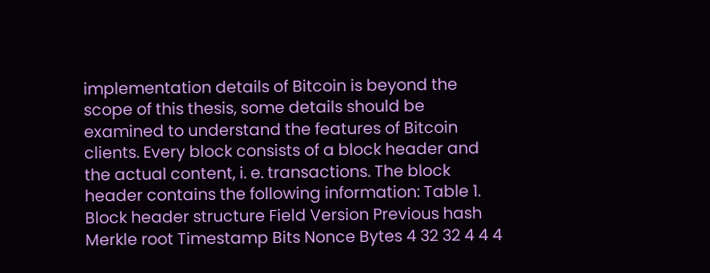implementation details of Bitcoin is beyond the scope of this thesis, some details should be examined to understand the features of Bitcoin clients. Every block consists of a block header and the actual content, i. e. transactions. The block header contains the following information: Table 1. Block header structure Field Version Previous hash Merkle root Timestamp Bits Nonce Bytes 4 32 32 4 4 4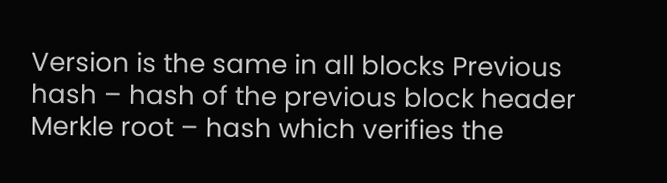Version is the same in all blocks Previous hash – hash of the previous block header Merkle root – hash which verifies the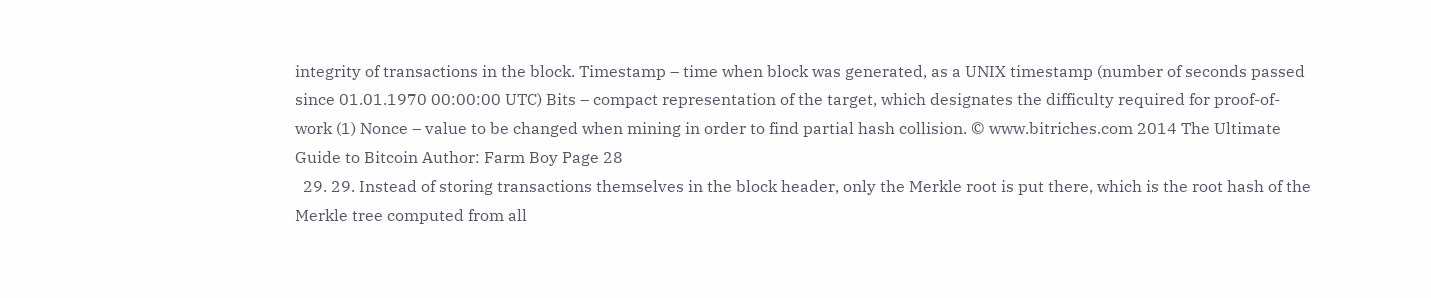integrity of transactions in the block. Timestamp – time when block was generated, as a UNIX timestamp (number of seconds passed since 01.01.1970 00:00:00 UTC) Bits – compact representation of the target, which designates the difficulty required for proof-of-work (1) Nonce – value to be changed when mining in order to find partial hash collision. © www.bitriches.com 2014 The Ultimate Guide to Bitcoin Author: Farm Boy Page 28
  29. 29. Instead of storing transactions themselves in the block header, only the Merkle root is put there, which is the root hash of the Merkle tree computed from all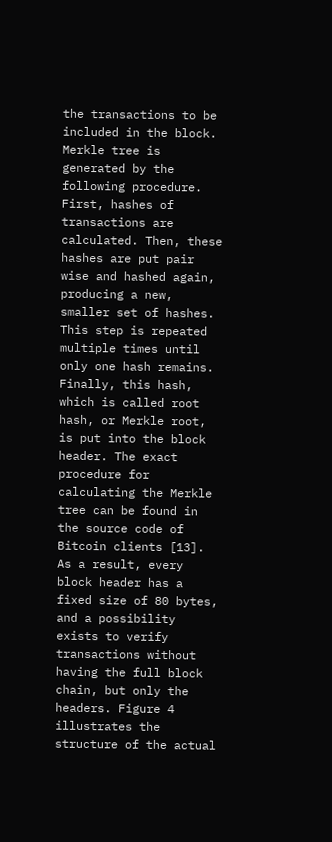the transactions to be included in the block. Merkle tree is generated by the following procedure. First, hashes of transactions are calculated. Then, these hashes are put pair wise and hashed again, producing a new, smaller set of hashes. This step is repeated multiple times until only one hash remains. Finally, this hash, which is called root hash, or Merkle root, is put into the block header. The exact procedure for calculating the Merkle tree can be found in the source code of Bitcoin clients [13]. As a result, every block header has a fixed size of 80 bytes, and a possibility exists to verify transactions without having the full block chain, but only the headers. Figure 4 illustrates the structure of the actual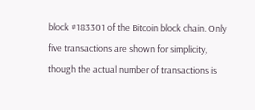block #183301 of the Bitcoin block chain. Only five transactions are shown for simplicity, though the actual number of transactions is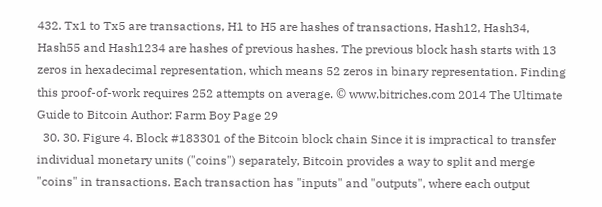432. Tx1 to Tx5 are transactions, H1 to H5 are hashes of transactions, Hash12, Hash34, Hash55 and Hash1234 are hashes of previous hashes. The previous block hash starts with 13 zeros in hexadecimal representation, which means 52 zeros in binary representation. Finding this proof-of-work requires 252 attempts on average. © www.bitriches.com 2014 The Ultimate Guide to Bitcoin Author: Farm Boy Page 29
  30. 30. Figure 4. Block #183301 of the Bitcoin block chain Since it is impractical to transfer individual monetary units ("coins") separately, Bitcoin provides a way to split and merge "coins" in transactions. Each transaction has "inputs" and "outputs", where each output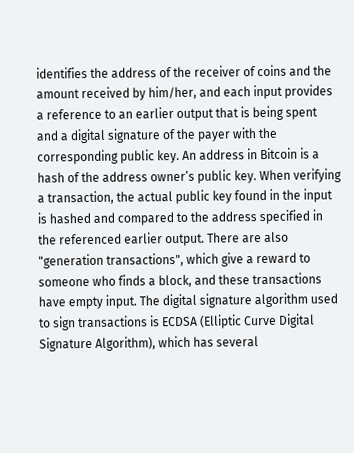identifies the address of the receiver of coins and the amount received by him/her, and each input provides a reference to an earlier output that is being spent and a digital signature of the payer with the corresponding public key. An address in Bitcoin is a hash of the address owner’s public key. When verifying a transaction, the actual public key found in the input is hashed and compared to the address specified in the referenced earlier output. There are also "generation transactions", which give a reward to someone who finds a block, and these transactions have empty input. The digital signature algorithm used to sign transactions is ECDSA (Elliptic Curve Digital Signature Algorithm), which has several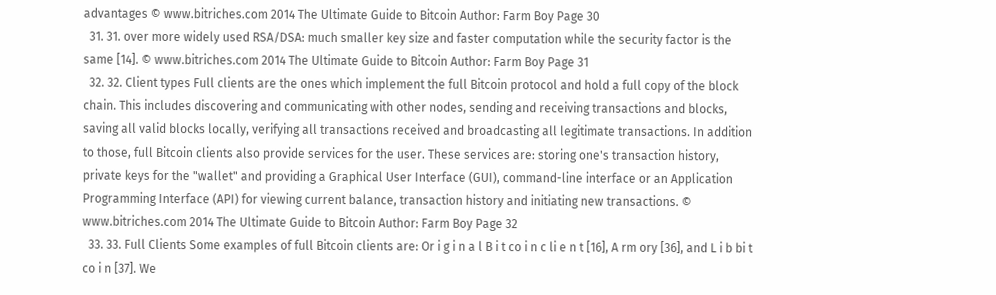advantages © www.bitriches.com 2014 The Ultimate Guide to Bitcoin Author: Farm Boy Page 30
  31. 31. over more widely used RSA/DSA: much smaller key size and faster computation while the security factor is the same [14]. © www.bitriches.com 2014 The Ultimate Guide to Bitcoin Author: Farm Boy Page 31
  32. 32. Client types Full clients are the ones which implement the full Bitcoin protocol and hold a full copy of the block chain. This includes discovering and communicating with other nodes, sending and receiving transactions and blocks, saving all valid blocks locally, verifying all transactions received and broadcasting all legitimate transactions. In addition to those, full Bitcoin clients also provide services for the user. These services are: storing one's transaction history, private keys for the "wallet" and providing a Graphical User Interface (GUI), command-line interface or an Application Programming Interface (API) for viewing current balance, transaction history and initiating new transactions. © www.bitriches.com 2014 The Ultimate Guide to Bitcoin Author: Farm Boy Page 32
  33. 33. Full Clients Some examples of full Bitcoin clients are: Or i g i n a l B i t co i n c li e n t [16], A rm ory [36], and L i b bi t co i n [37]. We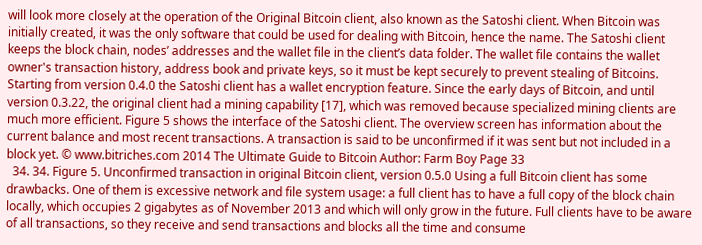will look more closely at the operation of the Original Bitcoin client, also known as the Satoshi client. When Bitcoin was initially created, it was the only software that could be used for dealing with Bitcoin, hence the name. The Satoshi client keeps the block chain, nodes’ addresses and the wallet file in the client’s data folder. The wallet file contains the wallet owner's transaction history, address book and private keys, so it must be kept securely to prevent stealing of Bitcoins. Starting from version 0.4.0 the Satoshi client has a wallet encryption feature. Since the early days of Bitcoin, and until version 0.3.22, the original client had a mining capability [17], which was removed because specialized mining clients are much more efficient. Figure 5 shows the interface of the Satoshi client. The overview screen has information about the current balance and most recent transactions. A transaction is said to be unconfirmed if it was sent but not included in a block yet. © www.bitriches.com 2014 The Ultimate Guide to Bitcoin Author: Farm Boy Page 33
  34. 34. Figure 5. Unconfirmed transaction in original Bitcoin client, version 0.5.0 Using a full Bitcoin client has some drawbacks. One of them is excessive network and file system usage: a full client has to have a full copy of the block chain locally, which occupies 2 gigabytes as of November 2013 and which will only grow in the future. Full clients have to be aware of all transactions, so they receive and send transactions and blocks all the time and consume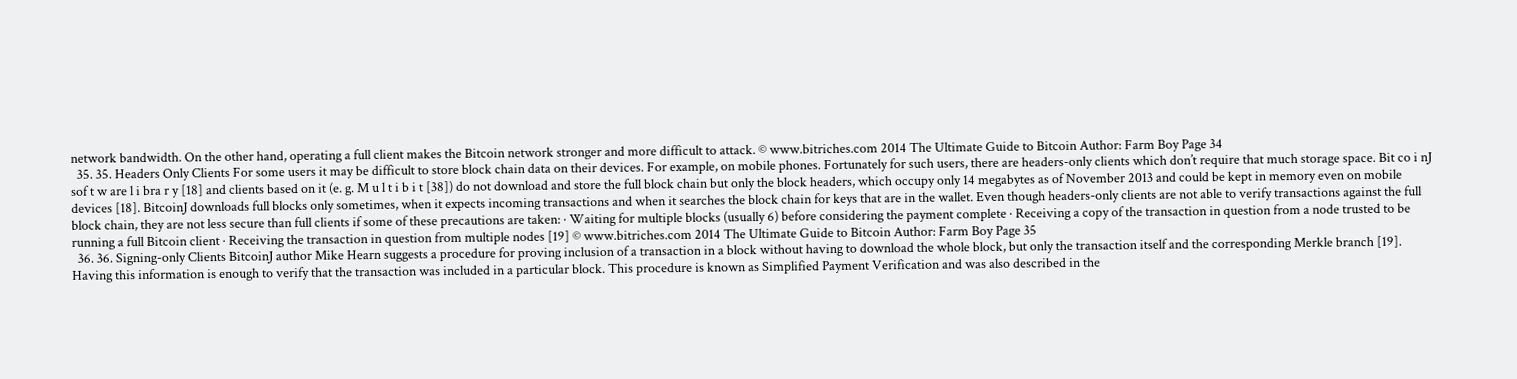network bandwidth. On the other hand, operating a full client makes the Bitcoin network stronger and more difficult to attack. © www.bitriches.com 2014 The Ultimate Guide to Bitcoin Author: Farm Boy Page 34
  35. 35. Headers Only Clients For some users it may be difficult to store block chain data on their devices. For example, on mobile phones. Fortunately for such users, there are headers-only clients which don’t require that much storage space. Bit co i nJ sof t w are l i bra r y [18] and clients based on it (e. g. M u l t i b i t [38]) do not download and store the full block chain but only the block headers, which occupy only 14 megabytes as of November 2013 and could be kept in memory even on mobile devices [18]. BitcoinJ downloads full blocks only sometimes, when it expects incoming transactions and when it searches the block chain for keys that are in the wallet. Even though headers-only clients are not able to verify transactions against the full block chain, they are not less secure than full clients if some of these precautions are taken: · Waiting for multiple blocks (usually 6) before considering the payment complete · Receiving a copy of the transaction in question from a node trusted to be running a full Bitcoin client · Receiving the transaction in question from multiple nodes [19] © www.bitriches.com 2014 The Ultimate Guide to Bitcoin Author: Farm Boy Page 35
  36. 36. Signing-only Clients BitcoinJ author Mike Hearn suggests a procedure for proving inclusion of a transaction in a block without having to download the whole block, but only the transaction itself and the corresponding Merkle branch [19]. Having this information is enough to verify that the transaction was included in a particular block. This procedure is known as Simplified Payment Verification and was also described in the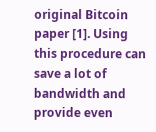original Bitcoin paper [1]. Using this procedure can save a lot of bandwidth and provide even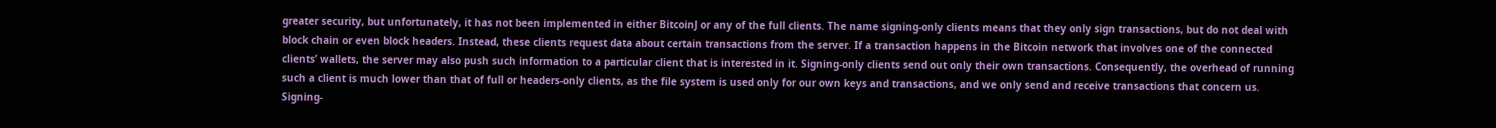greater security, but unfortunately, it has not been implemented in either BitcoinJ or any of the full clients. The name signing-only clients means that they only sign transactions, but do not deal with block chain or even block headers. Instead, these clients request data about certain transactions from the server. If a transaction happens in the Bitcoin network that involves one of the connected clients’ wallets, the server may also push such information to a particular client that is interested in it. Signing-only clients send out only their own transactions. Consequently, the overhead of running such a client is much lower than that of full or headers-only clients, as the file system is used only for our own keys and transactions, and we only send and receive transactions that concern us. Signing-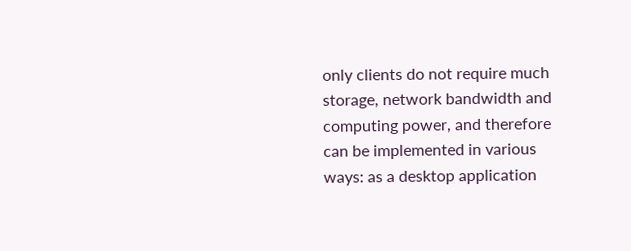only clients do not require much storage, network bandwidth and computing power, and therefore can be implemented in various ways: as a desktop application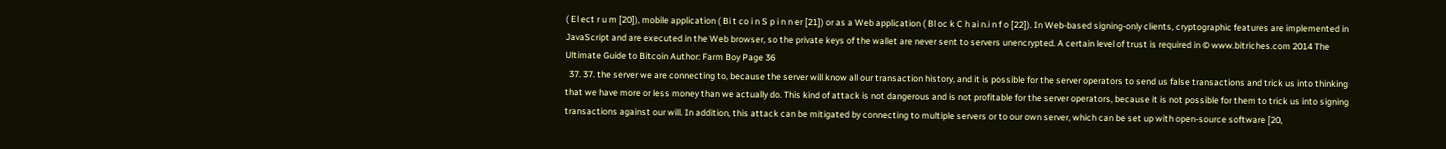( El ect r u m [20]), mobile application ( Bi t co i n S p i n n er [21]) or as a Web application ( Bl oc k C h ai n.i n f o [22]). In Web-based signing-only clients, cryptographic features are implemented in JavaScript and are executed in the Web browser, so the private keys of the wallet are never sent to servers unencrypted. A certain level of trust is required in © www.bitriches.com 2014 The Ultimate Guide to Bitcoin Author: Farm Boy Page 36
  37. 37. the server we are connecting to, because the server will know all our transaction history, and it is possible for the server operators to send us false transactions and trick us into thinking that we have more or less money than we actually do. This kind of attack is not dangerous and is not profitable for the server operators, because it is not possible for them to trick us into signing transactions against our will. In addition, this attack can be mitigated by connecting to multiple servers or to our own server, which can be set up with open-source software [20,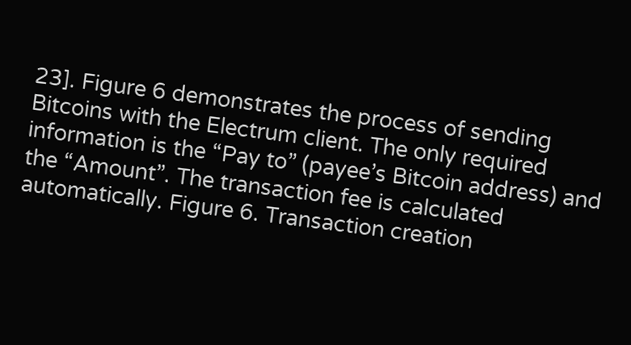23]. Figure 6 demonstrates the process of sending Bitcoins with the Electrum client. The only required information is the “Pay to” (payee’s Bitcoin address) and the “Amount”. The transaction fee is calculated automatically. Figure 6. Transaction creation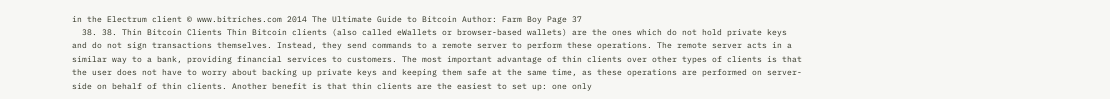in the Electrum client © www.bitriches.com 2014 The Ultimate Guide to Bitcoin Author: Farm Boy Page 37
  38. 38. Thin Bitcoin Clients Thin Bitcoin clients (also called eWallets or browser-based wallets) are the ones which do not hold private keys and do not sign transactions themselves. Instead, they send commands to a remote server to perform these operations. The remote server acts in a similar way to a bank, providing financial services to customers. The most important advantage of thin clients over other types of clients is that the user does not have to worry about backing up private keys and keeping them safe at the same time, as these operations are performed on server-side on behalf of thin clients. Another benefit is that thin clients are the easiest to set up: one only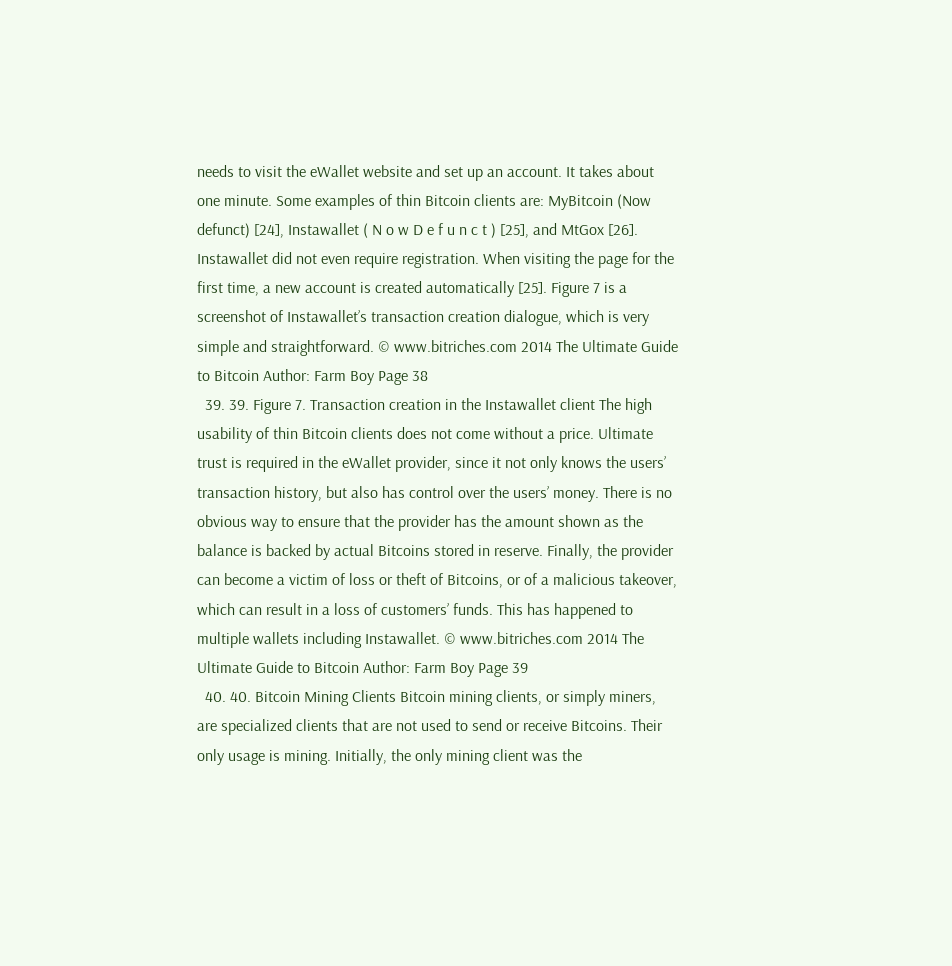needs to visit the eWallet website and set up an account. It takes about one minute. Some examples of thin Bitcoin clients are: MyBitcoin (Now defunct) [24], Instawallet ( N o w D e f u n c t ) [25], and MtGox [26]. Instawallet did not even require registration. When visiting the page for the first time, a new account is created automatically [25]. Figure 7 is a screenshot of Instawallet’s transaction creation dialogue, which is very simple and straightforward. © www.bitriches.com 2014 The Ultimate Guide to Bitcoin Author: Farm Boy Page 38
  39. 39. Figure 7. Transaction creation in the Instawallet client The high usability of thin Bitcoin clients does not come without a price. Ultimate trust is required in the eWallet provider, since it not only knows the users’ transaction history, but also has control over the users’ money. There is no obvious way to ensure that the provider has the amount shown as the balance is backed by actual Bitcoins stored in reserve. Finally, the provider can become a victim of loss or theft of Bitcoins, or of a malicious takeover, which can result in a loss of customers’ funds. This has happened to multiple wallets including Instawallet. © www.bitriches.com 2014 The Ultimate Guide to Bitcoin Author: Farm Boy Page 39
  40. 40. Bitcoin Mining Clients Bitcoin mining clients, or simply miners, are specialized clients that are not used to send or receive Bitcoins. Their only usage is mining. Initially, the only mining client was the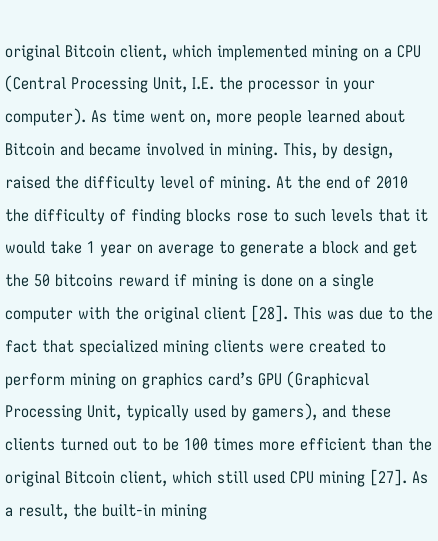original Bitcoin client, which implemented mining on a CPU (Central Processing Unit, I.E. the processor in your computer). As time went on, more people learned about Bitcoin and became involved in mining. This, by design, raised the difficulty level of mining. At the end of 2010 the difficulty of finding blocks rose to such levels that it would take 1 year on average to generate a block and get the 50 bitcoins reward if mining is done on a single computer with the original client [28]. This was due to the fact that specialized mining clients were created to perform mining on graphics card’s GPU (Graphicval Processing Unit, typically used by gamers), and these clients turned out to be 100 times more efficient than the original Bitcoin client, which still used CPU mining [27]. As a result, the built-in mining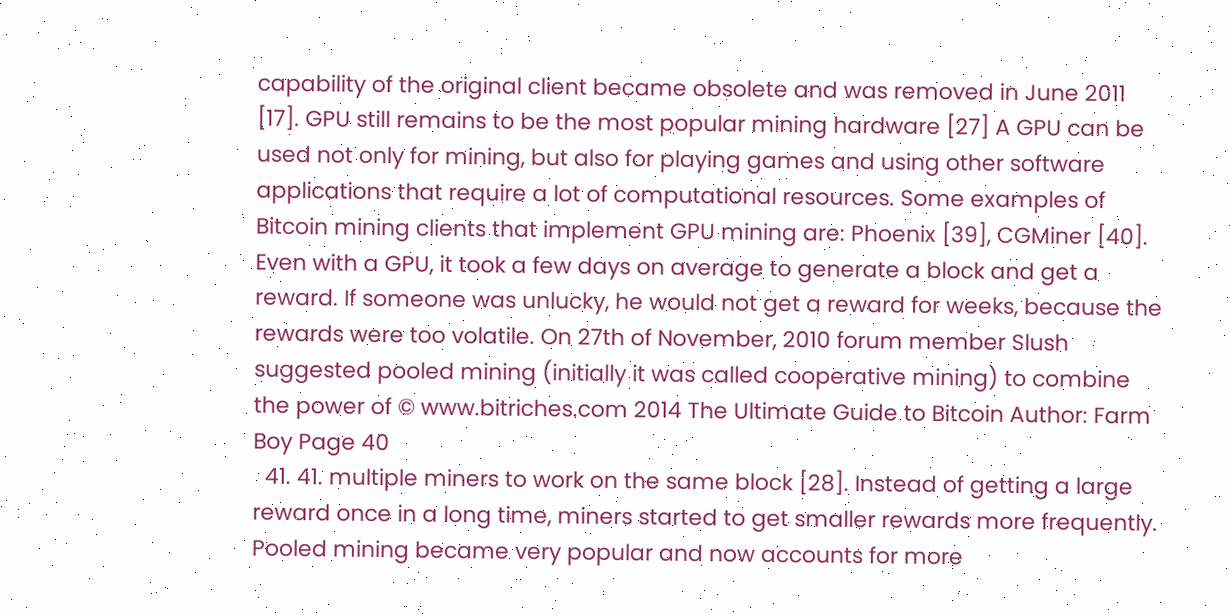capability of the original client became obsolete and was removed in June 2011 [17]. GPU still remains to be the most popular mining hardware [27] A GPU can be used not only for mining, but also for playing games and using other software applications that require a lot of computational resources. Some examples of Bitcoin mining clients that implement GPU mining are: Phoenix [39], CGMiner [40]. Even with a GPU, it took a few days on average to generate a block and get a reward. If someone was unlucky, he would not get a reward for weeks, because the rewards were too volatile. On 27th of November, 2010 forum member Slush suggested pooled mining (initially it was called cooperative mining) to combine the power of © www.bitriches.com 2014 The Ultimate Guide to Bitcoin Author: Farm Boy Page 40
  41. 41. multiple miners to work on the same block [28]. Instead of getting a large reward once in a long time, miners started to get smaller rewards more frequently. Pooled mining became very popular and now accounts for more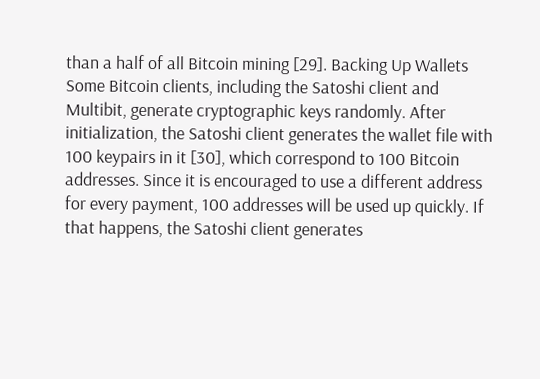than a half of all Bitcoin mining [29]. Backing Up Wallets Some Bitcoin clients, including the Satoshi client and Multibit, generate cryptographic keys randomly. After initialization, the Satoshi client generates the wallet file with 100 keypairs in it [30], which correspond to 100 Bitcoin addresses. Since it is encouraged to use a different address for every payment, 100 addresses will be used up quickly. If that happens, the Satoshi client generates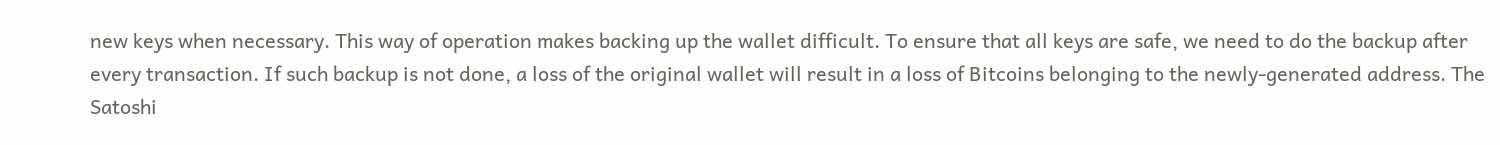new keys when necessary. This way of operation makes backing up the wallet difficult. To ensure that all keys are safe, we need to do the backup after every transaction. If such backup is not done, a loss of the original wallet will result in a loss of Bitcoins belonging to the newly-generated address. The Satoshi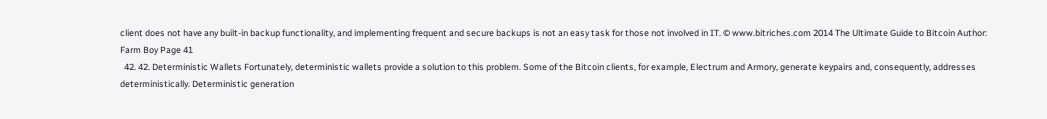client does not have any built-in backup functionality, and implementing frequent and secure backups is not an easy task for those not involved in IT. © www.bitriches.com 2014 The Ultimate Guide to Bitcoin Author: Farm Boy Page 41
  42. 42. Deterministic Wallets Fortunately, deterministic wallets provide a solution to this problem. Some of the Bitcoin clients, for example, Electrum and Armory, generate keypairs and, consequently, addresses deterministically. Deterministic generation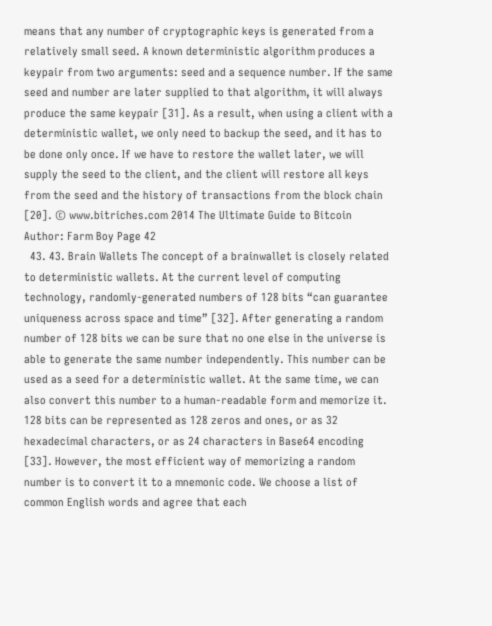means that any number of cryptographic keys is generated from a relatively small seed. A known deterministic algorithm produces a keypair from two arguments: seed and a sequence number. If the same seed and number are later supplied to that algorithm, it will always produce the same keypair [31]. As a result, when using a client with a deterministic wallet, we only need to backup the seed, and it has to be done only once. If we have to restore the wallet later, we will supply the seed to the client, and the client will restore all keys from the seed and the history of transactions from the block chain [20]. © www.bitriches.com 2014 The Ultimate Guide to Bitcoin Author: Farm Boy Page 42
  43. 43. Brain Wallets The concept of a brainwallet is closely related to deterministic wallets. At the current level of computing technology, randomly-generated numbers of 128 bits “can guarantee uniqueness across space and time” [32]. After generating a random number of 128 bits we can be sure that no one else in the universe is able to generate the same number independently. This number can be used as a seed for a deterministic wallet. At the same time, we can also convert this number to a human-readable form and memorize it. 128 bits can be represented as 128 zeros and ones, or as 32 hexadecimal characters, or as 24 characters in Base64 encoding [33]. However, the most efficient way of memorizing a random number is to convert it to a mnemonic code. We choose a list of common English words and agree that each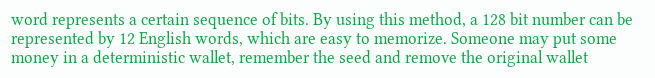word represents a certain sequence of bits. By using this method, a 128 bit number can be represented by 12 English words, which are easy to memorize. Someone may put some money in a deterministic wallet, remember the seed and remove the original wallet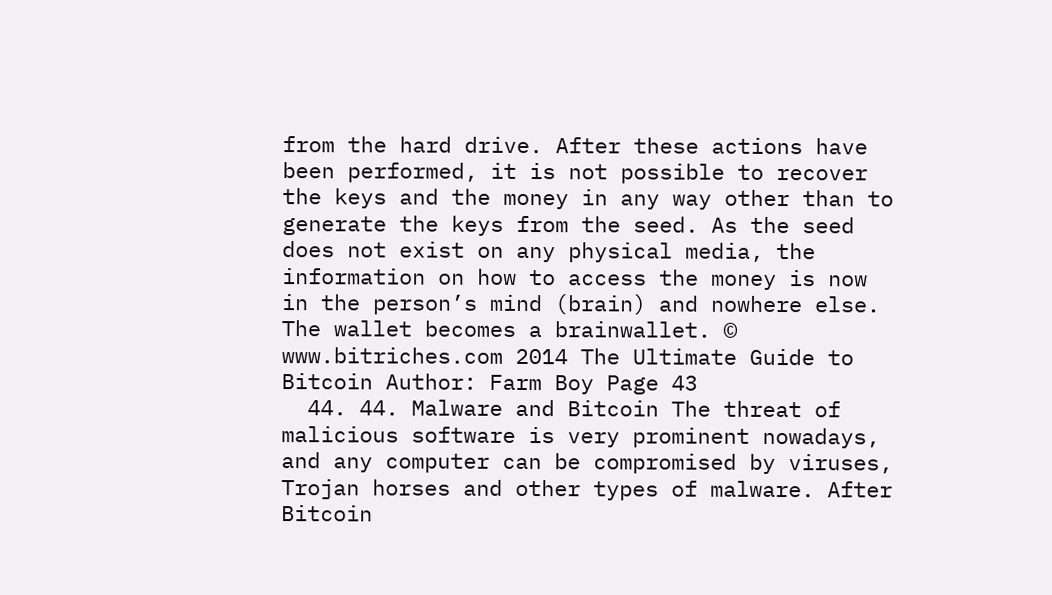from the hard drive. After these actions have been performed, it is not possible to recover the keys and the money in any way other than to generate the keys from the seed. As the seed does not exist on any physical media, the information on how to access the money is now in the person’s mind (brain) and nowhere else. The wallet becomes a brainwallet. © www.bitriches.com 2014 The Ultimate Guide to Bitcoin Author: Farm Boy Page 43
  44. 44. Malware and Bitcoin The threat of malicious software is very prominent nowadays, and any computer can be compromised by viruses, Trojan horses and other types of malware. After Bitcoin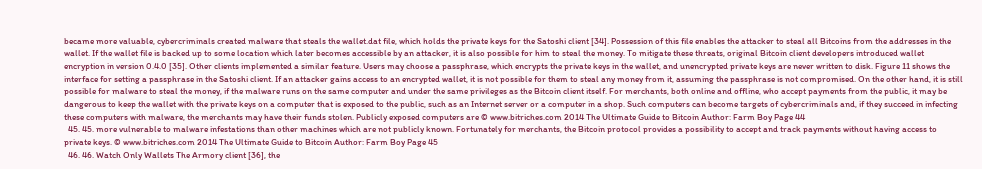became more valuable, cybercriminals created malware that steals the wallet.dat file, which holds the private keys for the Satoshi client [34]. Possession of this file enables the attacker to steal all Bitcoins from the addresses in the wallet. If the wallet file is backed up to some location which later becomes accessible by an attacker, it is also possible for him to steal the money. To mitigate these threats, original Bitcoin client developers introduced wallet encryption in version 0.4.0 [35]. Other clients implemented a similar feature. Users may choose a passphrase, which encrypts the private keys in the wallet, and unencrypted private keys are never written to disk. Figure 11 shows the interface for setting a passphrase in the Satoshi client. If an attacker gains access to an encrypted wallet, it is not possible for them to steal any money from it, assuming the passphrase is not compromised. On the other hand, it is still possible for malware to steal the money, if the malware runs on the same computer and under the same privileges as the Bitcoin client itself. For merchants, both online and offline, who accept payments from the public, it may be dangerous to keep the wallet with the private keys on a computer that is exposed to the public, such as an Internet server or a computer in a shop. Such computers can become targets of cybercriminals and, if they succeed in infecting these computers with malware, the merchants may have their funds stolen. Publicly exposed computers are © www.bitriches.com 2014 The Ultimate Guide to Bitcoin Author: Farm Boy Page 44
  45. 45. more vulnerable to malware infestations than other machines which are not publicly known. Fortunately for merchants, the Bitcoin protocol provides a possibility to accept and track payments without having access to private keys. © www.bitriches.com 2014 The Ultimate Guide to Bitcoin Author: Farm Boy Page 45
  46. 46. Watch Only Wallets The Armory client [36], the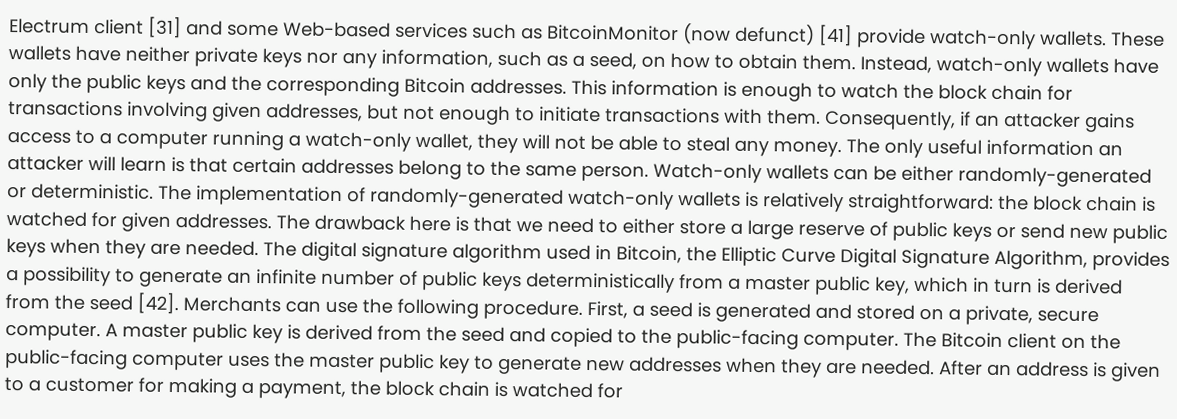Electrum client [31] and some Web-based services such as BitcoinMonitor (now defunct) [41] provide watch-only wallets. These wallets have neither private keys nor any information, such as a seed, on how to obtain them. Instead, watch-only wallets have only the public keys and the corresponding Bitcoin addresses. This information is enough to watch the block chain for transactions involving given addresses, but not enough to initiate transactions with them. Consequently, if an attacker gains access to a computer running a watch-only wallet, they will not be able to steal any money. The only useful information an attacker will learn is that certain addresses belong to the same person. Watch-only wallets can be either randomly-generated or deterministic. The implementation of randomly-generated watch-only wallets is relatively straightforward: the block chain is watched for given addresses. The drawback here is that we need to either store a large reserve of public keys or send new public keys when they are needed. The digital signature algorithm used in Bitcoin, the Elliptic Curve Digital Signature Algorithm, provides a possibility to generate an infinite number of public keys deterministically from a master public key, which in turn is derived from the seed [42]. Merchants can use the following procedure. First, a seed is generated and stored on a private, secure computer. A master public key is derived from the seed and copied to the public-facing computer. The Bitcoin client on the public-facing computer uses the master public key to generate new addresses when they are needed. After an address is given to a customer for making a payment, the block chain is watched for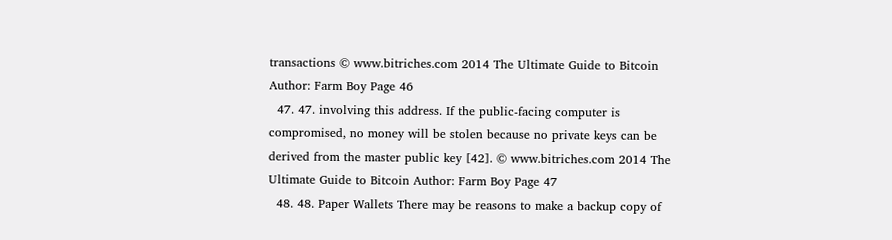transactions © www.bitriches.com 2014 The Ultimate Guide to Bitcoin Author: Farm Boy Page 46
  47. 47. involving this address. If the public-facing computer is compromised, no money will be stolen because no private keys can be derived from the master public key [42]. © www.bitriches.com 2014 The Ultimate Guide to Bitcoin Author: Farm Boy Page 47
  48. 48. Paper Wallets There may be reasons to make a backup copy of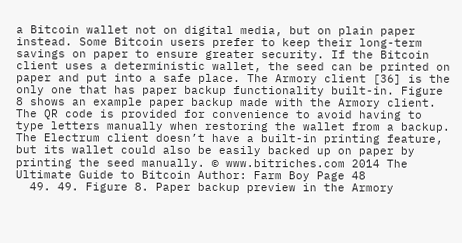a Bitcoin wallet not on digital media, but on plain paper instead. Some Bitcoin users prefer to keep their long-term savings on paper to ensure greater security. If the Bitcoin client uses a deterministic wallet, the seed can be printed on paper and put into a safe place. The Armory client [36] is the only one that has paper backup functionality built-in. Figure 8 shows an example paper backup made with the Armory client. The QR code is provided for convenience to avoid having to type letters manually when restoring the wallet from a backup. The Electrum client doesn’t have a built-in printing feature, but its wallet could also be easily backed up on paper by printing the seed manually. © www.bitriches.com 2014 The Ultimate Guide to Bitcoin Author: Farm Boy Page 48
  49. 49. Figure 8. Paper backup preview in the Armory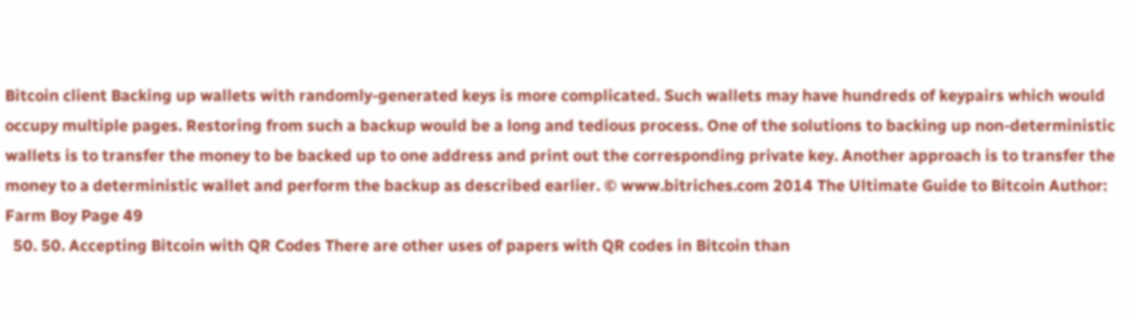Bitcoin client Backing up wallets with randomly-generated keys is more complicated. Such wallets may have hundreds of keypairs which would occupy multiple pages. Restoring from such a backup would be a long and tedious process. One of the solutions to backing up non-deterministic wallets is to transfer the money to be backed up to one address and print out the corresponding private key. Another approach is to transfer the money to a deterministic wallet and perform the backup as described earlier. © www.bitriches.com 2014 The Ultimate Guide to Bitcoin Author: Farm Boy Page 49
  50. 50. Accepting Bitcoin with QR Codes There are other uses of papers with QR codes in Bitcoin than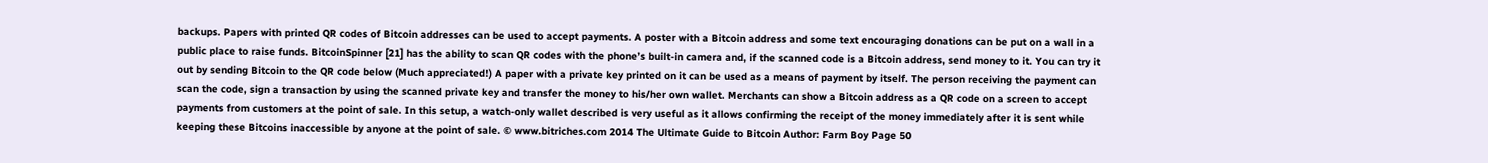backups. Papers with printed QR codes of Bitcoin addresses can be used to accept payments. A poster with a Bitcoin address and some text encouraging donations can be put on a wall in a public place to raise funds. BitcoinSpinner [21] has the ability to scan QR codes with the phone’s built-in camera and, if the scanned code is a Bitcoin address, send money to it. You can try it out by sending Bitcoin to the QR code below (Much appreciated!) A paper with a private key printed on it can be used as a means of payment by itself. The person receiving the payment can scan the code, sign a transaction by using the scanned private key and transfer the money to his/her own wallet. Merchants can show a Bitcoin address as a QR code on a screen to accept payments from customers at the point of sale. In this setup, a watch-only wallet described is very useful as it allows confirming the receipt of the money immediately after it is sent while keeping these Bitcoins inaccessible by anyone at the point of sale. © www.bitriches.com 2014 The Ultimate Guide to Bitcoin Author: Farm Boy Page 50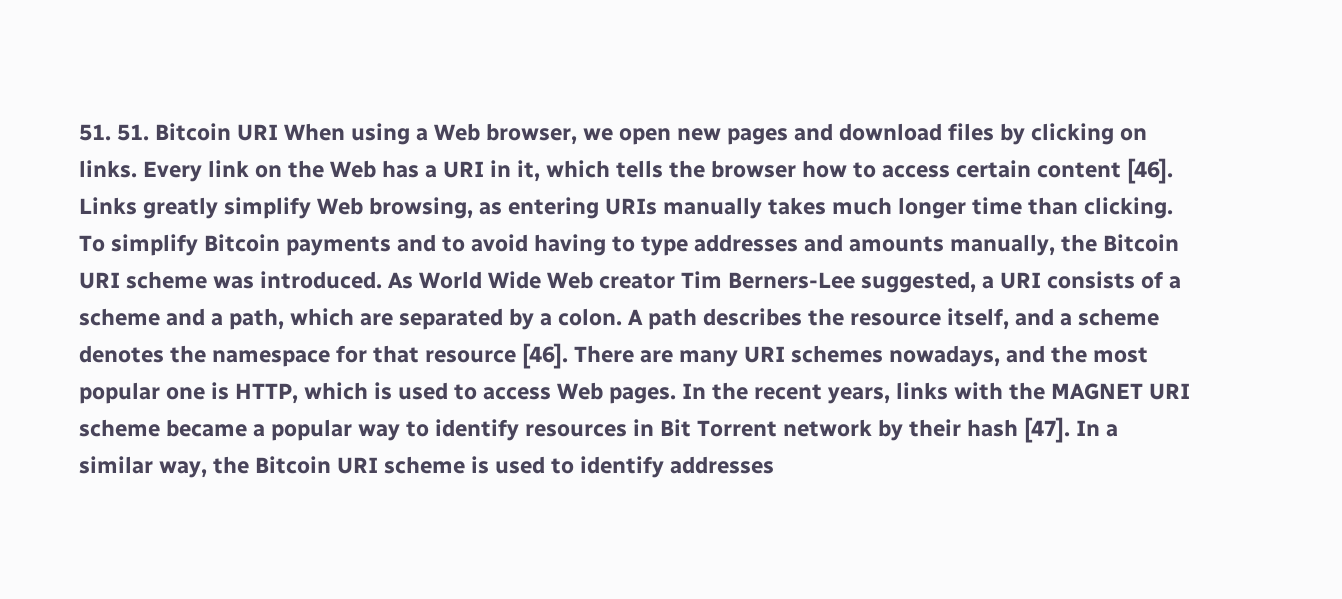51. 51. Bitcoin URI When using a Web browser, we open new pages and download files by clicking on links. Every link on the Web has a URI in it, which tells the browser how to access certain content [46]. Links greatly simplify Web browsing, as entering URIs manually takes much longer time than clicking. To simplify Bitcoin payments and to avoid having to type addresses and amounts manually, the Bitcoin URI scheme was introduced. As World Wide Web creator Tim Berners-Lee suggested, a URI consists of a scheme and a path, which are separated by a colon. A path describes the resource itself, and a scheme denotes the namespace for that resource [46]. There are many URI schemes nowadays, and the most popular one is HTTP, which is used to access Web pages. In the recent years, links with the MAGNET URI scheme became a popular way to identify resources in Bit Torrent network by their hash [47]. In a similar way, the Bitcoin URI scheme is used to identify addresses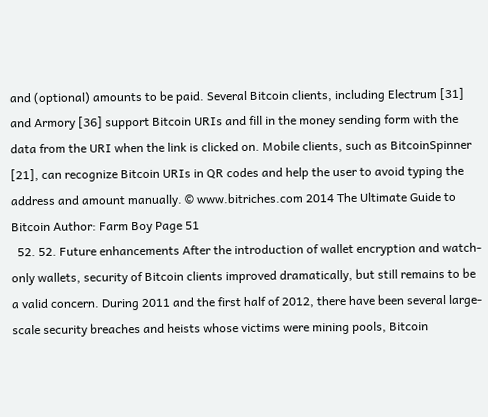and (optional) amounts to be paid. Several Bitcoin clients, including Electrum [31] and Armory [36] support Bitcoin URIs and fill in the money sending form with the data from the URI when the link is clicked on. Mobile clients, such as BitcoinSpinner [21], can recognize Bitcoin URIs in QR codes and help the user to avoid typing the address and amount manually. © www.bitriches.com 2014 The Ultimate Guide to Bitcoin Author: Farm Boy Page 51
  52. 52. Future enhancements After the introduction of wallet encryption and watch-only wallets, security of Bitcoin clients improved dramatically, but still remains to be a valid concern. During 2011 and the first half of 2012, there have been several large-scale security breaches and heists whose victims were mining pools, Bitcoin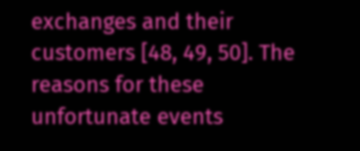exchanges and their customers [48, 49, 50]. The reasons for these unfortunate events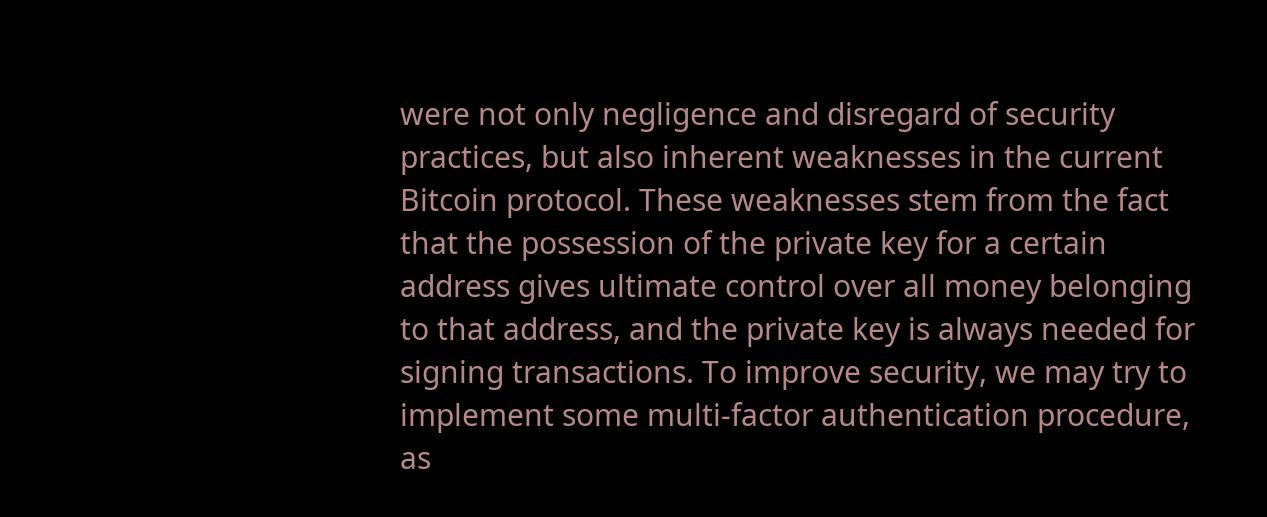were not only negligence and disregard of security practices, but also inherent weaknesses in the current Bitcoin protocol. These weaknesses stem from the fact that the possession of the private key for a certain address gives ultimate control over all money belonging to that address, and the private key is always needed for signing transactions. To improve security, we may try to implement some multi-factor authentication procedure, as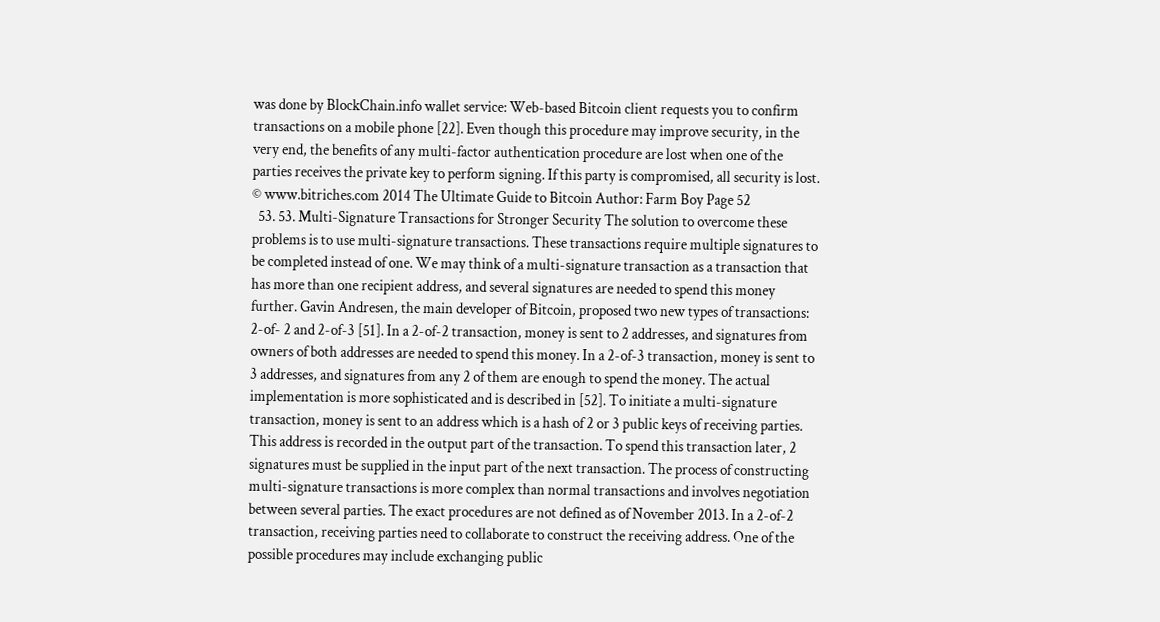was done by BlockChain.info wallet service: Web-based Bitcoin client requests you to confirm transactions on a mobile phone [22]. Even though this procedure may improve security, in the very end, the benefits of any multi-factor authentication procedure are lost when one of the parties receives the private key to perform signing. If this party is compromised, all security is lost. © www.bitriches.com 2014 The Ultimate Guide to Bitcoin Author: Farm Boy Page 52
  53. 53. Multi-Signature Transactions for Stronger Security The solution to overcome these problems is to use multi-signature transactions. These transactions require multiple signatures to be completed instead of one. We may think of a multi-signature transaction as a transaction that has more than one recipient address, and several signatures are needed to spend this money further. Gavin Andresen, the main developer of Bitcoin, proposed two new types of transactions: 2-of- 2 and 2-of-3 [51]. In a 2-of-2 transaction, money is sent to 2 addresses, and signatures from owners of both addresses are needed to spend this money. In a 2-of-3 transaction, money is sent to 3 addresses, and signatures from any 2 of them are enough to spend the money. The actual implementation is more sophisticated and is described in [52]. To initiate a multi-signature transaction, money is sent to an address which is a hash of 2 or 3 public keys of receiving parties. This address is recorded in the output part of the transaction. To spend this transaction later, 2 signatures must be supplied in the input part of the next transaction. The process of constructing multi-signature transactions is more complex than normal transactions and involves negotiation between several parties. The exact procedures are not defined as of November 2013. In a 2-of-2 transaction, receiving parties need to collaborate to construct the receiving address. One of the possible procedures may include exchanging public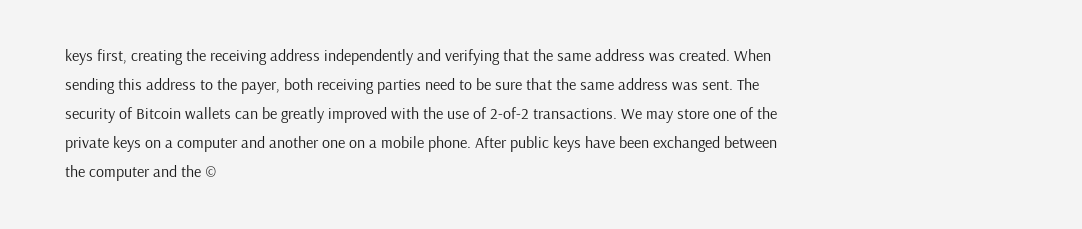keys first, creating the receiving address independently and verifying that the same address was created. When sending this address to the payer, both receiving parties need to be sure that the same address was sent. The security of Bitcoin wallets can be greatly improved with the use of 2-of-2 transactions. We may store one of the private keys on a computer and another one on a mobile phone. After public keys have been exchanged between the computer and the ©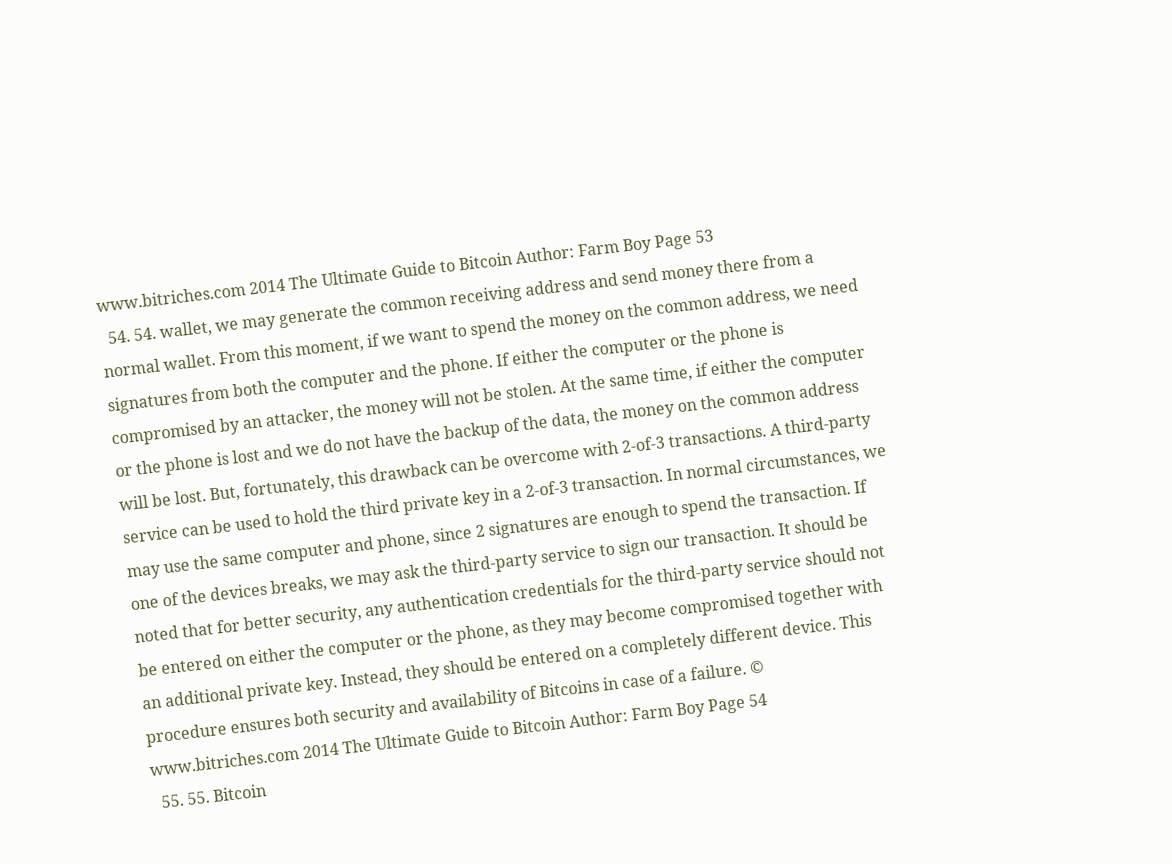www.bitriches.com 2014 The Ultimate Guide to Bitcoin Author: Farm Boy Page 53
  54. 54. wallet, we may generate the common receiving address and send money there from a normal wallet. From this moment, if we want to spend the money on the common address, we need signatures from both the computer and the phone. If either the computer or the phone is compromised by an attacker, the money will not be stolen. At the same time, if either the computer or the phone is lost and we do not have the backup of the data, the money on the common address will be lost. But, fortunately, this drawback can be overcome with 2-of-3 transactions. A third-party service can be used to hold the third private key in a 2-of-3 transaction. In normal circumstances, we may use the same computer and phone, since 2 signatures are enough to spend the transaction. If one of the devices breaks, we may ask the third-party service to sign our transaction. It should be noted that for better security, any authentication credentials for the third-party service should not be entered on either the computer or the phone, as they may become compromised together with an additional private key. Instead, they should be entered on a completely different device. This procedure ensures both security and availability of Bitcoins in case of a failure. © www.bitriches.com 2014 The Ultimate Guide to Bitcoin Author: Farm Boy Page 54
  55. 55. Bitcoin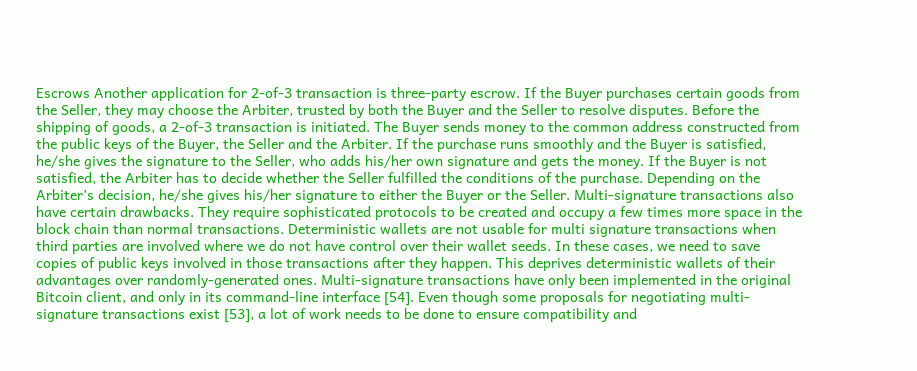Escrows Another application for 2-of-3 transaction is three-party escrow. If the Buyer purchases certain goods from the Seller, they may choose the Arbiter, trusted by both the Buyer and the Seller to resolve disputes. Before the shipping of goods, a 2-of-3 transaction is initiated. The Buyer sends money to the common address constructed from the public keys of the Buyer, the Seller and the Arbiter. If the purchase runs smoothly and the Buyer is satisfied, he/she gives the signature to the Seller, who adds his/her own signature and gets the money. If the Buyer is not satisfied, the Arbiter has to decide whether the Seller fulfilled the conditions of the purchase. Depending on the Arbiter’s decision, he/she gives his/her signature to either the Buyer or the Seller. Multi-signature transactions also have certain drawbacks. They require sophisticated protocols to be created and occupy a few times more space in the block chain than normal transactions. Deterministic wallets are not usable for multi signature transactions when third parties are involved where we do not have control over their wallet seeds. In these cases, we need to save copies of public keys involved in those transactions after they happen. This deprives deterministic wallets of their advantages over randomly-generated ones. Multi-signature transactions have only been implemented in the original Bitcoin client, and only in its command-line interface [54]. Even though some proposals for negotiating multi-signature transactions exist [53], a lot of work needs to be done to ensure compatibility and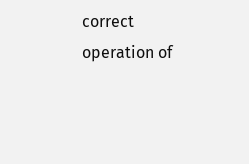correct operation of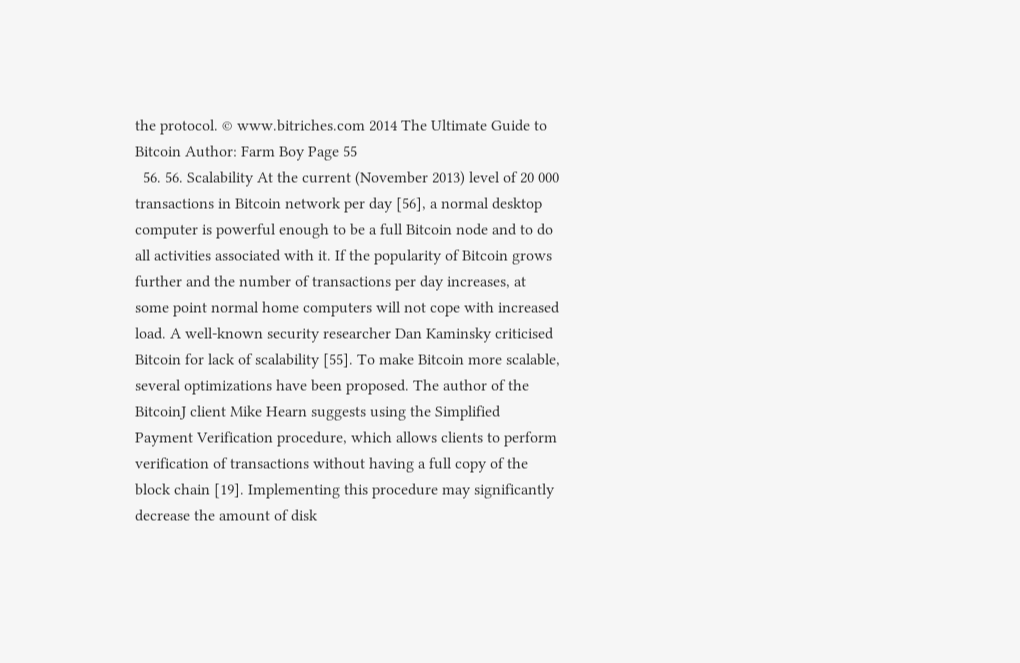the protocol. © www.bitriches.com 2014 The Ultimate Guide to Bitcoin Author: Farm Boy Page 55
  56. 56. Scalability At the current (November 2013) level of 20 000 transactions in Bitcoin network per day [56], a normal desktop computer is powerful enough to be a full Bitcoin node and to do all activities associated with it. If the popularity of Bitcoin grows further and the number of transactions per day increases, at some point normal home computers will not cope with increased load. A well-known security researcher Dan Kaminsky criticised Bitcoin for lack of scalability [55]. To make Bitcoin more scalable, several optimizations have been proposed. The author of the BitcoinJ client Mike Hearn suggests using the Simplified Payment Verification procedure, which allows clients to perform verification of transactions without having a full copy of the block chain [19]. Implementing this procedure may significantly decrease the amount of disk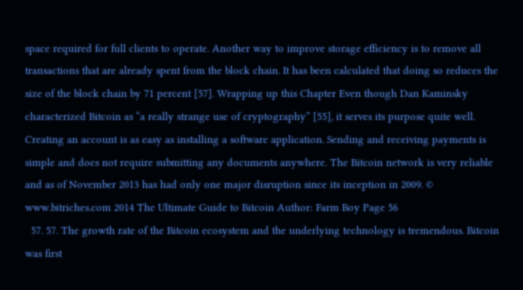space required for full clients to operate. Another way to improve storage efficiency is to remove all transactions that are already spent from the block chain. It has been calculated that doing so reduces the size of the block chain by 71 percent [57]. Wrapping up this Chapter Even though Dan Kaminsky characterized Bitcoin as “a really strange use of cryptography” [55], it serves its purpose quite well. Creating an account is as easy as installing a software application. Sending and receiving payments is simple and does not require submitting any documents anywhere. The Bitcoin network is very reliable and as of November 2013 has had only one major disruption since its inception in 2009. © www.bitriches.com 2014 The Ultimate Guide to Bitcoin Author: Farm Boy Page 56
  57. 57. The growth rate of the Bitcoin ecosystem and the underlying technology is tremendous. Bitcoin was first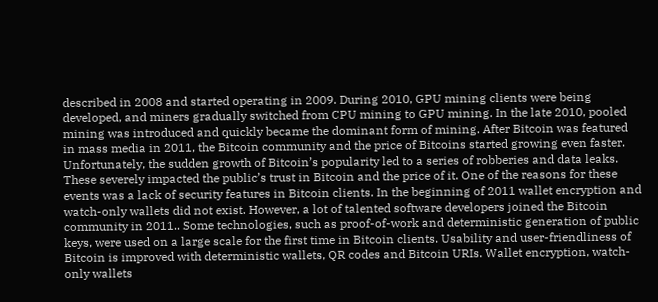described in 2008 and started operating in 2009. During 2010, GPU mining clients were being developed, and miners gradually switched from CPU mining to GPU mining. In the late 2010, pooled mining was introduced and quickly became the dominant form of mining. After Bitcoin was featured in mass media in 2011, the Bitcoin community and the price of Bitcoins started growing even faster. Unfortunately, the sudden growth of Bitcoin’s popularity led to a series of robberies and data leaks. These severely impacted the public’s trust in Bitcoin and the price of it. One of the reasons for these events was a lack of security features in Bitcoin clients. In the beginning of 2011 wallet encryption and watch-only wallets did not exist. However, a lot of talented software developers joined the Bitcoin community in 2011.. Some technologies, such as proof-of-work and deterministic generation of public keys, were used on a large scale for the first time in Bitcoin clients. Usability and user-friendliness of Bitcoin is improved with deterministic wallets, QR codes and Bitcoin URIs. Wallet encryption, watch-only wallets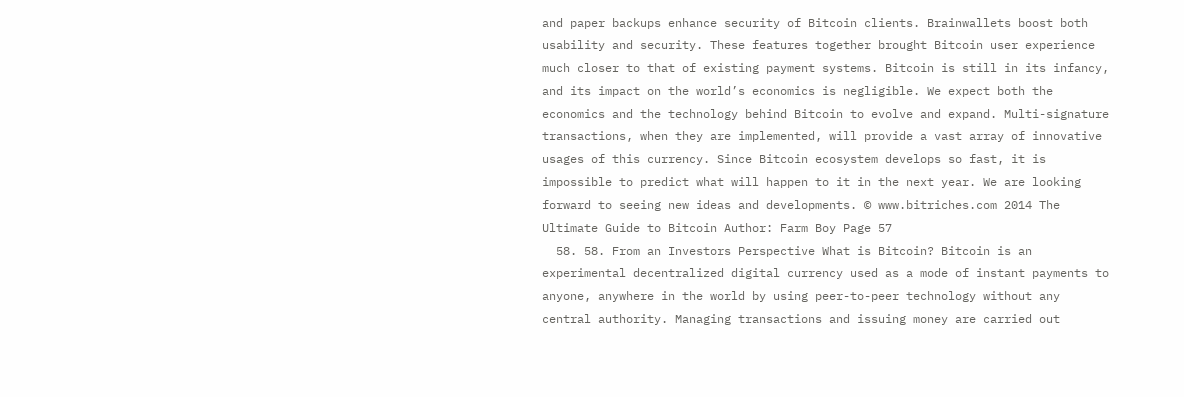and paper backups enhance security of Bitcoin clients. Brainwallets boost both usability and security. These features together brought Bitcoin user experience much closer to that of existing payment systems. Bitcoin is still in its infancy, and its impact on the world’s economics is negligible. We expect both the economics and the technology behind Bitcoin to evolve and expand. Multi-signature transactions, when they are implemented, will provide a vast array of innovative usages of this currency. Since Bitcoin ecosystem develops so fast, it is impossible to predict what will happen to it in the next year. We are looking forward to seeing new ideas and developments. © www.bitriches.com 2014 The Ultimate Guide to Bitcoin Author: Farm Boy Page 57
  58. 58. From an Investors Perspective What is Bitcoin? Bitcoin is an experimental decentralized digital currency used as a mode of instant payments to anyone, anywhere in the world by using peer-to-peer technology without any central authority. Managing transactions and issuing money are carried out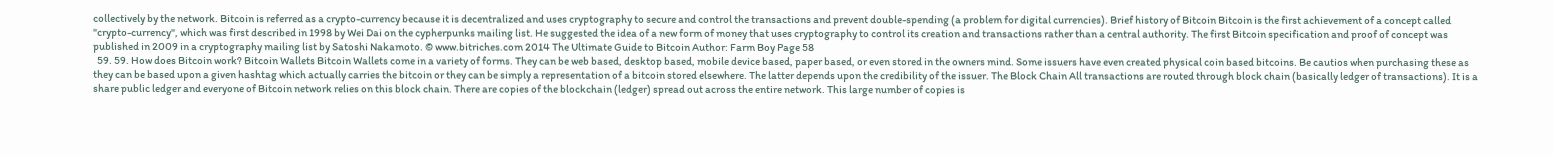collectively by the network. Bitcoin is referred as a crypto-currency because it is decentralized and uses cryptography to secure and control the transactions and prevent double-spending (a problem for digital currencies). Brief history of Bitcoin Bitcoin is the first achievement of a concept called "crypto-currency", which was first described in 1998 by Wei Dai on the cypherpunks mailing list. He suggested the idea of a new form of money that uses cryptography to control its creation and transactions rather than a central authority. The first Bitcoin specification and proof of concept was published in 2009 in a cryptography mailing list by Satoshi Nakamoto. © www.bitriches.com 2014 The Ultimate Guide to Bitcoin Author: Farm Boy Page 58
  59. 59. How does Bitcoin work? Bitcoin Wallets Bitcoin Wallets come in a variety of forms. They can be web based, desktop based, mobile device based, paper based, or even stored in the owners mind. Some issuers have even created physical coin based bitcoins. Be cautios when purchasing these as they can be based upon a given hashtag which actually carries the bitcoin or they can be simply a representation of a bitcoin stored elsewhere. The latter depends upon the credibility of the issuer. The Block Chain All transactions are routed through block chain (basically ledger of transactions). It is a share public ledger and everyone of Bitcoin network relies on this block chain. There are copies of the blockchain (ledger) spread out across the entire network. This large number of copies is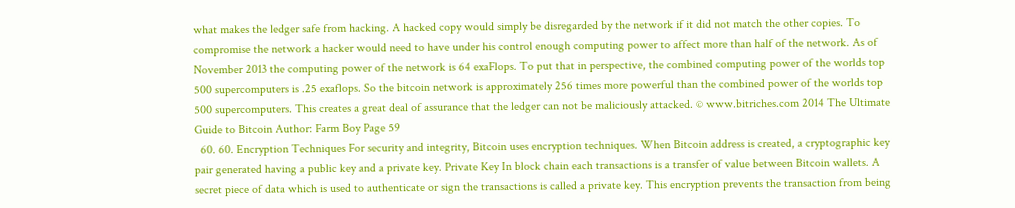what makes the ledger safe from hacking. A hacked copy would simply be disregarded by the network if it did not match the other copies. To compromise the network a hacker would need to have under his control enough computing power to affect more than half of the network. As of November 2013 the computing power of the network is 64 exaFlops. To put that in perspective, the combined computing power of the worlds top 500 supercomputers is .25 exaflops. So the bitcoin network is approximately 256 times more powerful than the combined power of the worlds top 500 supercomputers. This creates a great deal of assurance that the ledger can not be maliciously attacked. © www.bitriches.com 2014 The Ultimate Guide to Bitcoin Author: Farm Boy Page 59
  60. 60. Encryption Techniques For security and integrity, Bitcoin uses encryption techniques. When Bitcoin address is created, a cryptographic key pair generated having a public key and a private key. Private Key In block chain each transactions is a transfer of value between Bitcoin wallets. A secret piece of data which is used to authenticate or sign the transactions is called a private key. This encryption prevents the transaction from being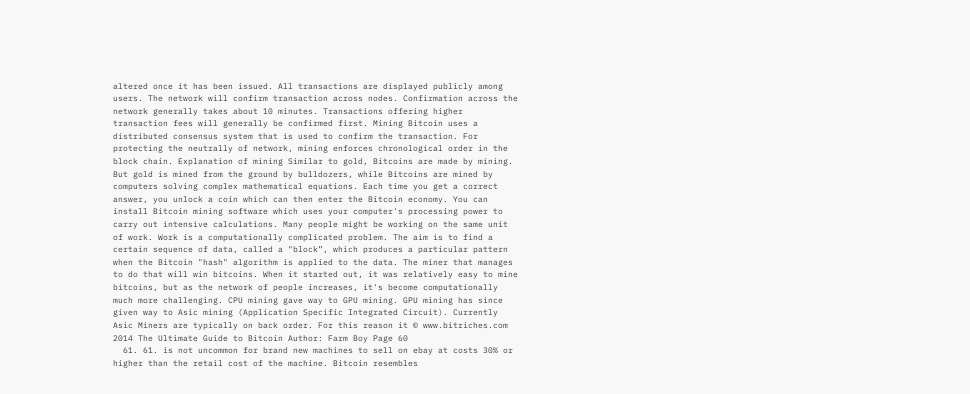altered once it has been issued. All transactions are displayed publicly among users. The network will confirm transaction across nodes. Confirmation across the network generally takes about 10 minutes. Transactions offering higher transaction fees will generally be confirmed first. Mining Bitcoin uses a distributed consensus system that is used to confirm the transaction. For protecting the neutrally of network, mining enforces chronological order in the block chain. Explanation of mining Similar to gold, Bitcoins are made by mining. But gold is mined from the ground by bulldozers, while Bitcoins are mined by computers solving complex mathematical equations. Each time you get a correct answer, you unlock a coin which can then enter the Bitcoin economy. You can install Bitcoin mining software which uses your computer's processing power to carry out intensive calculations. Many people might be working on the same unit of work. Work is a computationally complicated problem. The aim is to find a certain sequence of data, called a "block”, which produces a particular pattern when the Bitcoin "hash" algorithm is applied to the data. The miner that manages to do that will win bitcoins. When it started out, it was relatively easy to mine bitcoins, but as the network of people increases, it's become computationally much more challenging. CPU mining gave way to GPU mining. GPU mining has since given way to Asic mining (Application Specific Integrated Circuit). Currently Asic Miners are typically on back order. For this reason it © www.bitriches.com 2014 The Ultimate Guide to Bitcoin Author: Farm Boy Page 60
  61. 61. is not uncommon for brand new machines to sell on ebay at costs 30% or higher than the retail cost of the machine. Bitcoin resembles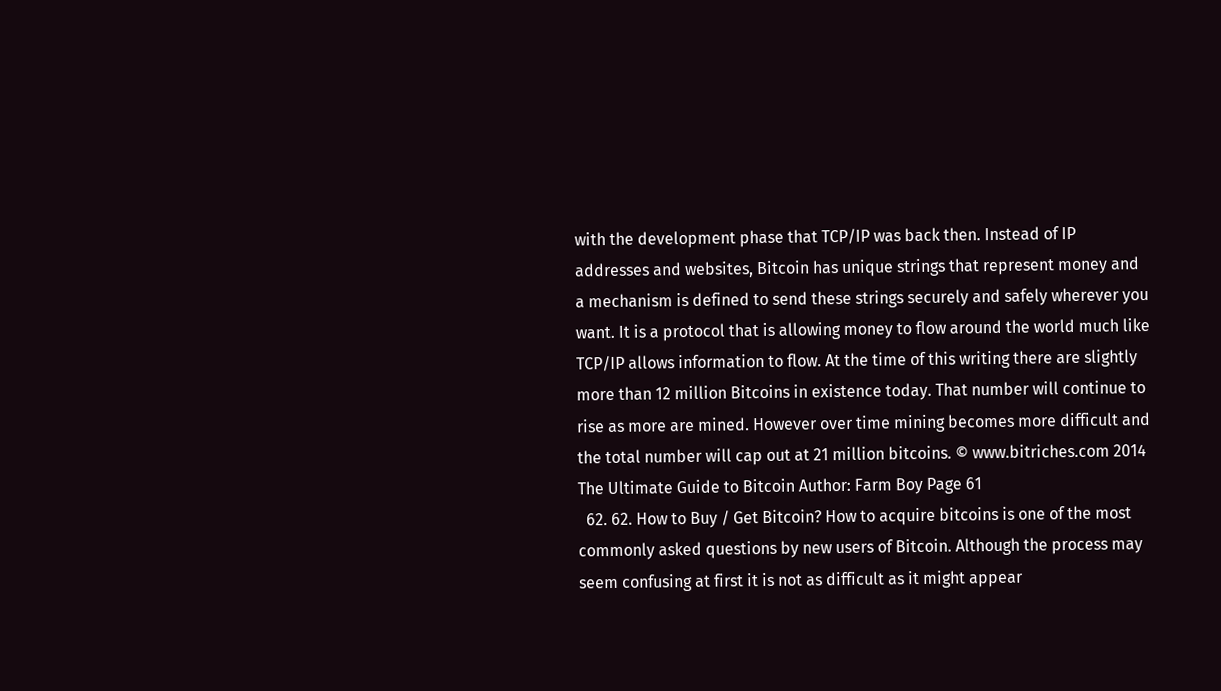with the development phase that TCP/IP was back then. Instead of IP addresses and websites, Bitcoin has unique strings that represent money and a mechanism is defined to send these strings securely and safely wherever you want. It is a protocol that is allowing money to flow around the world much like TCP/IP allows information to flow. At the time of this writing there are slightly more than 12 million Bitcoins in existence today. That number will continue to rise as more are mined. However over time mining becomes more difficult and the total number will cap out at 21 million bitcoins. © www.bitriches.com 2014 The Ultimate Guide to Bitcoin Author: Farm Boy Page 61
  62. 62. How to Buy / Get Bitcoin? How to acquire bitcoins is one of the most commonly asked questions by new users of Bitcoin. Although the process may seem confusing at first it is not as difficult as it might appear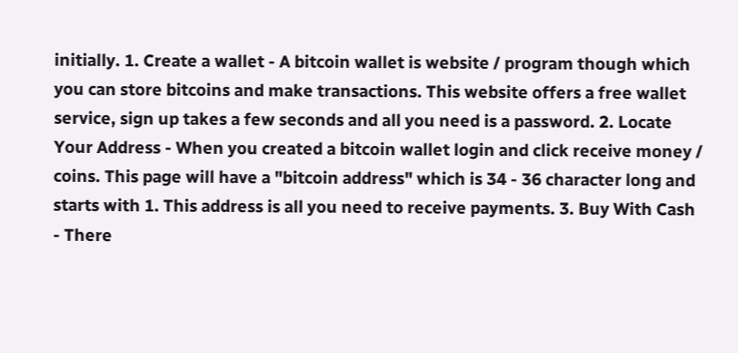initially. 1. Create a wallet - A bitcoin wallet is website / program though which you can store bitcoins and make transactions. This website offers a free wallet service, sign up takes a few seconds and all you need is a password. 2. Locate Your Address - When you created a bitcoin wallet login and click receive money / coins. This page will have a "bitcoin address" which is 34 - 36 character long and starts with 1. This address is all you need to receive payments. 3. Buy With Cash - There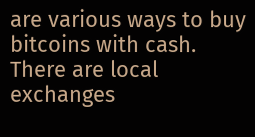are various ways to buy bitcoins with cash. There are local exchanges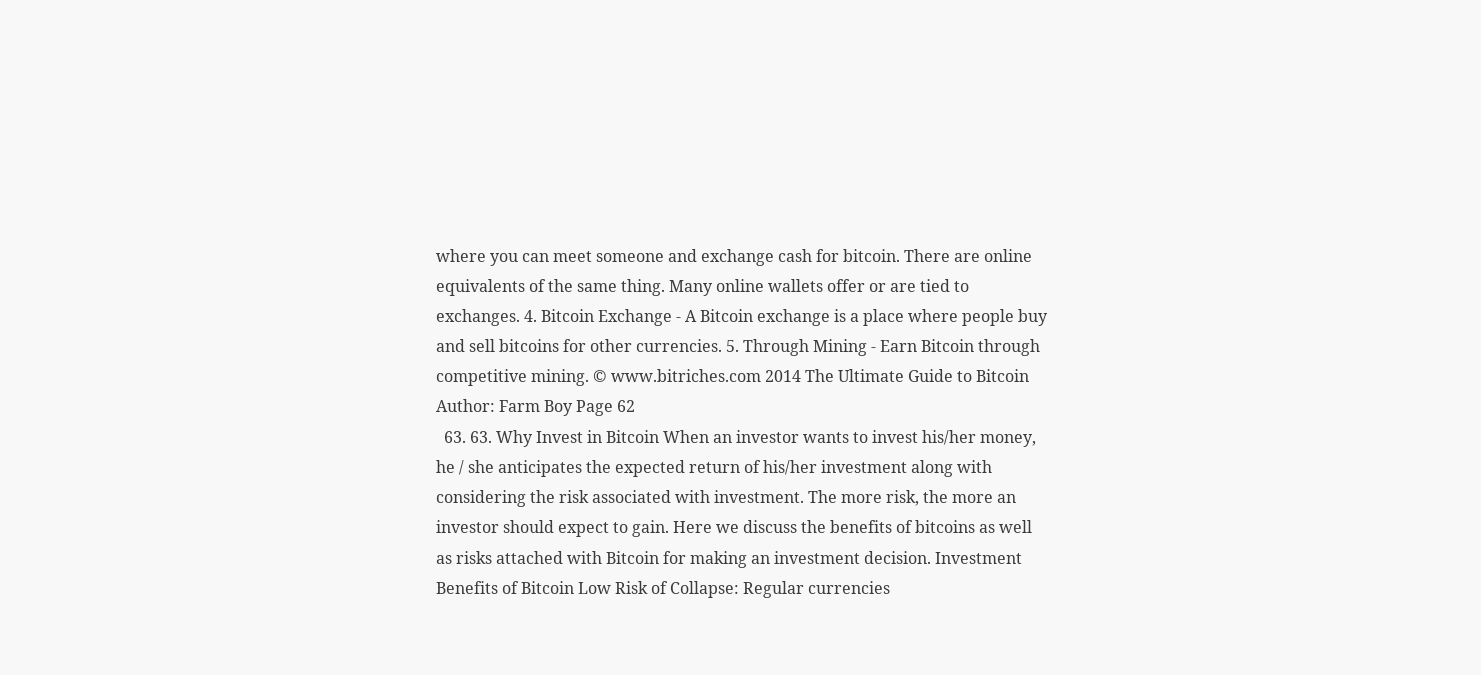where you can meet someone and exchange cash for bitcoin. There are online equivalents of the same thing. Many online wallets offer or are tied to exchanges. 4. Bitcoin Exchange - A Bitcoin exchange is a place where people buy and sell bitcoins for other currencies. 5. Through Mining - Earn Bitcoin through competitive mining. © www.bitriches.com 2014 The Ultimate Guide to Bitcoin Author: Farm Boy Page 62
  63. 63. Why Invest in Bitcoin When an investor wants to invest his/her money, he / she anticipates the expected return of his/her investment along with considering the risk associated with investment. The more risk, the more an investor should expect to gain. Here we discuss the benefits of bitcoins as well as risks attached with Bitcoin for making an investment decision. Investment Benefits of Bitcoin Low Risk of Collapse: Regular currencies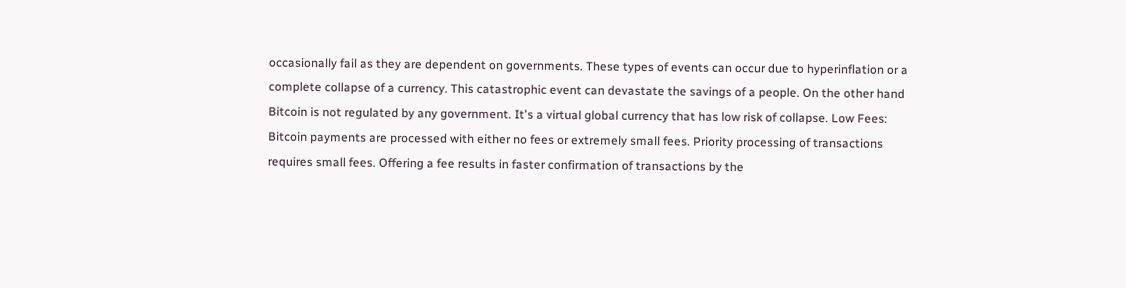occasionally fail as they are dependent on governments. These types of events can occur due to hyperinflation or a complete collapse of a currency. This catastrophic event can devastate the savings of a people. On the other hand Bitcoin is not regulated by any government. It's a virtual global currency that has low risk of collapse. Low Fees: Bitcoin payments are processed with either no fees or extremely small fees. Priority processing of transactions requires small fees. Offering a fee results in faster confirmation of transactions by the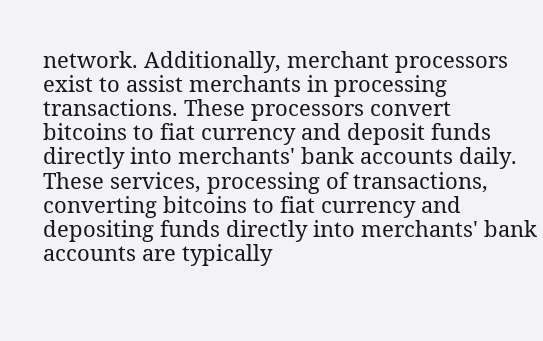network. Additionally, merchant processors exist to assist merchants in processing transactions. These processors convert bitcoins to fiat currency and deposit funds directly into merchants' bank accounts daily. These services, processing of transactions, converting bitcoins to fiat currency and depositing funds directly into merchants' bank accounts are typically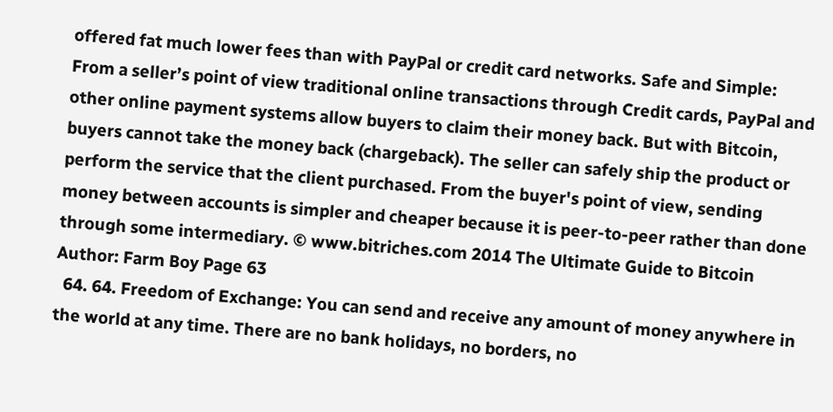offered fat much lower fees than with PayPal or credit card networks. Safe and Simple: From a seller’s point of view traditional online transactions through Credit cards, PayPal and other online payment systems allow buyers to claim their money back. But with Bitcoin, buyers cannot take the money back (chargeback). The seller can safely ship the product or perform the service that the client purchased. From the buyer's point of view, sending money between accounts is simpler and cheaper because it is peer-to-peer rather than done through some intermediary. © www.bitriches.com 2014 The Ultimate Guide to Bitcoin Author: Farm Boy Page 63
  64. 64. Freedom of Exchange: You can send and receive any amount of money anywhere in the world at any time. There are no bank holidays, no borders, no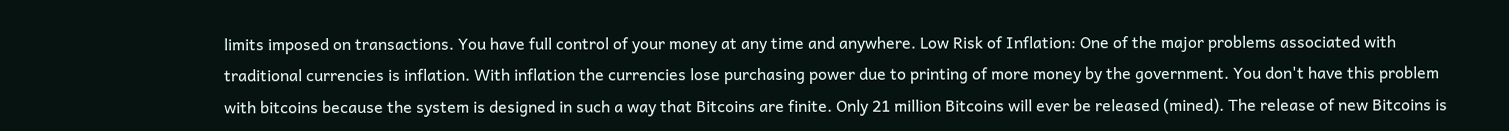limits imposed on transactions. You have full control of your money at any time and anywhere. Low Risk of Inflation: One of the major problems associated with traditional currencies is inflation. With inflation the currencies lose purchasing power due to printing of more money by the government. You don't have this problem with bitcoins because the system is designed in such a way that Bitcoins are finite. Only 21 million Bitcoins will ever be released (mined). The release of new Bitcoins is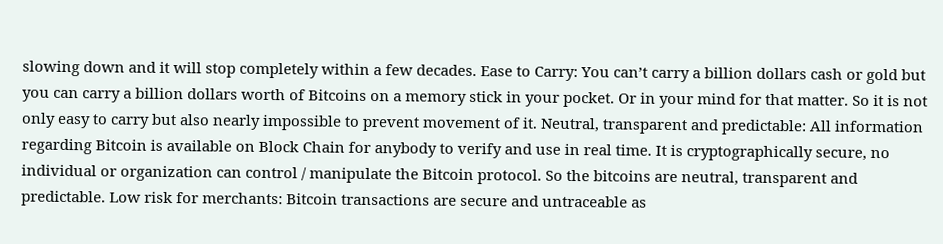slowing down and it will stop completely within a few decades. Ease to Carry: You can’t carry a billion dollars cash or gold but you can carry a billion dollars worth of Bitcoins on a memory stick in your pocket. Or in your mind for that matter. So it is not only easy to carry but also nearly impossible to prevent movement of it. Neutral, transparent and predictable: All information regarding Bitcoin is available on Block Chain for anybody to verify and use in real time. It is cryptographically secure, no individual or organization can control / manipulate the Bitcoin protocol. So the bitcoins are neutral, transparent and predictable. Low risk for merchants: Bitcoin transactions are secure and untraceable as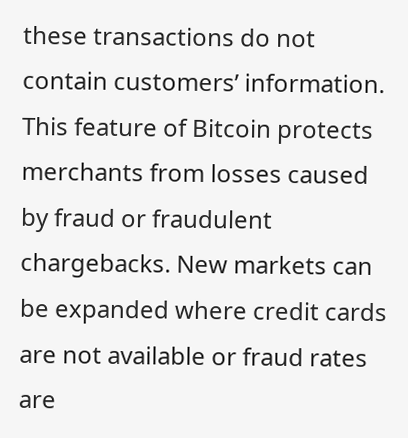these transactions do not contain customers’ information. This feature of Bitcoin protects merchants from losses caused by fraud or fraudulent chargebacks. New markets can be expanded where credit cards are not available or fraud rates are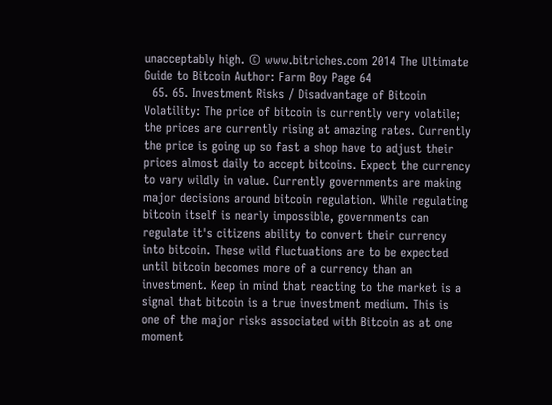unacceptably high. © www.bitriches.com 2014 The Ultimate Guide to Bitcoin Author: Farm Boy Page 64
  65. 65. Investment Risks / Disadvantage of Bitcoin Volatility: The price of bitcoin is currently very volatile; the prices are currently rising at amazing rates. Currently the price is going up so fast a shop have to adjust their prices almost daily to accept bitcoins. Expect the currency to vary wildly in value. Currently governments are making major decisions around bitcoin regulation. While regulating bitcoin itself is nearly impossible, governments can regulate it's citizens ability to convert their currency into bitcoin. These wild fluctuations are to be expected until bitcoin becomes more of a currency than an investment. Keep in mind that reacting to the market is a signal that bitcoin is a true investment medium. This is one of the major risks associated with Bitcoin as at one moment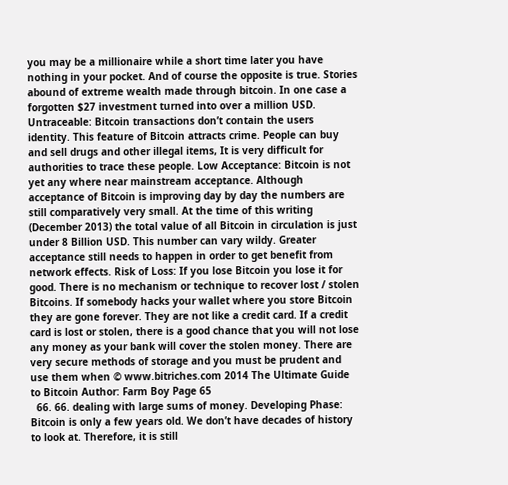you may be a millionaire while a short time later you have nothing in your pocket. And of course the opposite is true. Stories abound of extreme wealth made through bitcoin. In one case a forgotten $27 investment turned into over a million USD. Untraceable: Bitcoin transactions don’t contain the users identity. This feature of Bitcoin attracts crime. People can buy and sell drugs and other illegal items, It is very difficult for authorities to trace these people. Low Acceptance: Bitcoin is not yet any where near mainstream acceptance. Although acceptance of Bitcoin is improving day by day the numbers are still comparatively very small. At the time of this writing (December 2013) the total value of all Bitcoin in circulation is just under 8 Billion USD. This number can vary wildy. Greater acceptance still needs to happen in order to get benefit from network effects. Risk of Loss: If you lose Bitcoin you lose it for good. There is no mechanism or technique to recover lost / stolen Bitcoins. If somebody hacks your wallet where you store Bitcoin they are gone forever. They are not like a credit card. If a credit card is lost or stolen, there is a good chance that you will not lose any money as your bank will cover the stolen money. There are very secure methods of storage and you must be prudent and use them when © www.bitriches.com 2014 The Ultimate Guide to Bitcoin Author: Farm Boy Page 65
  66. 66. dealing with large sums of money. Developing Phase: Bitcoin is only a few years old. We don’t have decades of history to look at. Therefore, it is still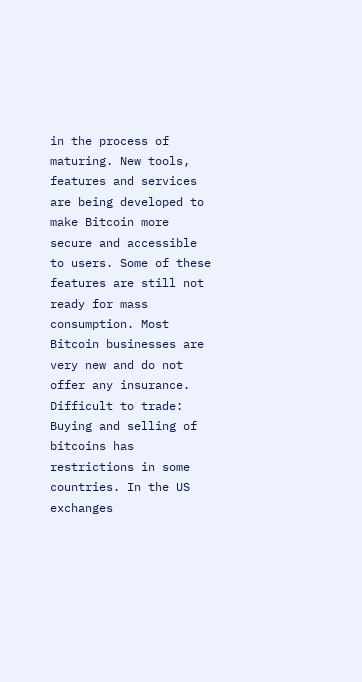in the process of maturing. New tools, features and services are being developed to make Bitcoin more secure and accessible to users. Some of these features are still not ready for mass consumption. Most Bitcoin businesses are very new and do not offer any insurance. Difficult to trade: Buying and selling of bitcoins has restrictions in some countries. In the US exchanges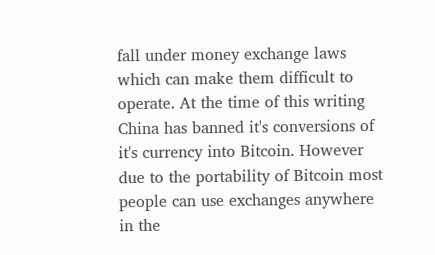fall under money exchange laws which can make them difficult to operate. At the time of this writing China has banned it's conversions of it's currency into Bitcoin. However due to the portability of Bitcoin most people can use exchanges anywhere in the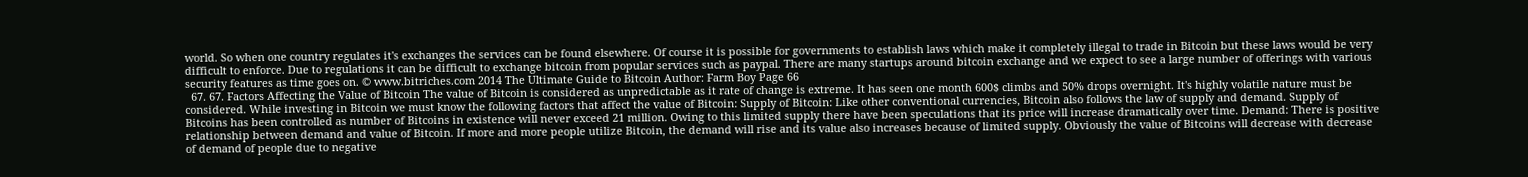world. So when one country regulates it's exchanges the services can be found elsewhere. Of course it is possible for governments to establish laws which make it completely illegal to trade in Bitcoin but these laws would be very difficult to enforce. Due to regulations it can be difficult to exchange bitcoin from popular services such as paypal. There are many startups around bitcoin exchange and we expect to see a large number of offerings with various security features as time goes on. © www.bitriches.com 2014 The Ultimate Guide to Bitcoin Author: Farm Boy Page 66
  67. 67. Factors Affecting the Value of Bitcoin The value of Bitcoin is considered as unpredictable as it rate of change is extreme. It has seen one month 600$ climbs and 50% drops overnight. It's highly volatile nature must be considered. While investing in Bitcoin we must know the following factors that affect the value of Bitcoin: Supply of Bitcoin: Like other conventional currencies, Bitcoin also follows the law of supply and demand. Supply of Bitcoins has been controlled as number of Bitcoins in existence will never exceed 21 million. Owing to this limited supply there have been speculations that its price will increase dramatically over time. Demand: There is positive relationship between demand and value of Bitcoin. If more and more people utilize Bitcoin, the demand will rise and its value also increases because of limited supply. Obviously the value of Bitcoins will decrease with decrease of demand of people due to negative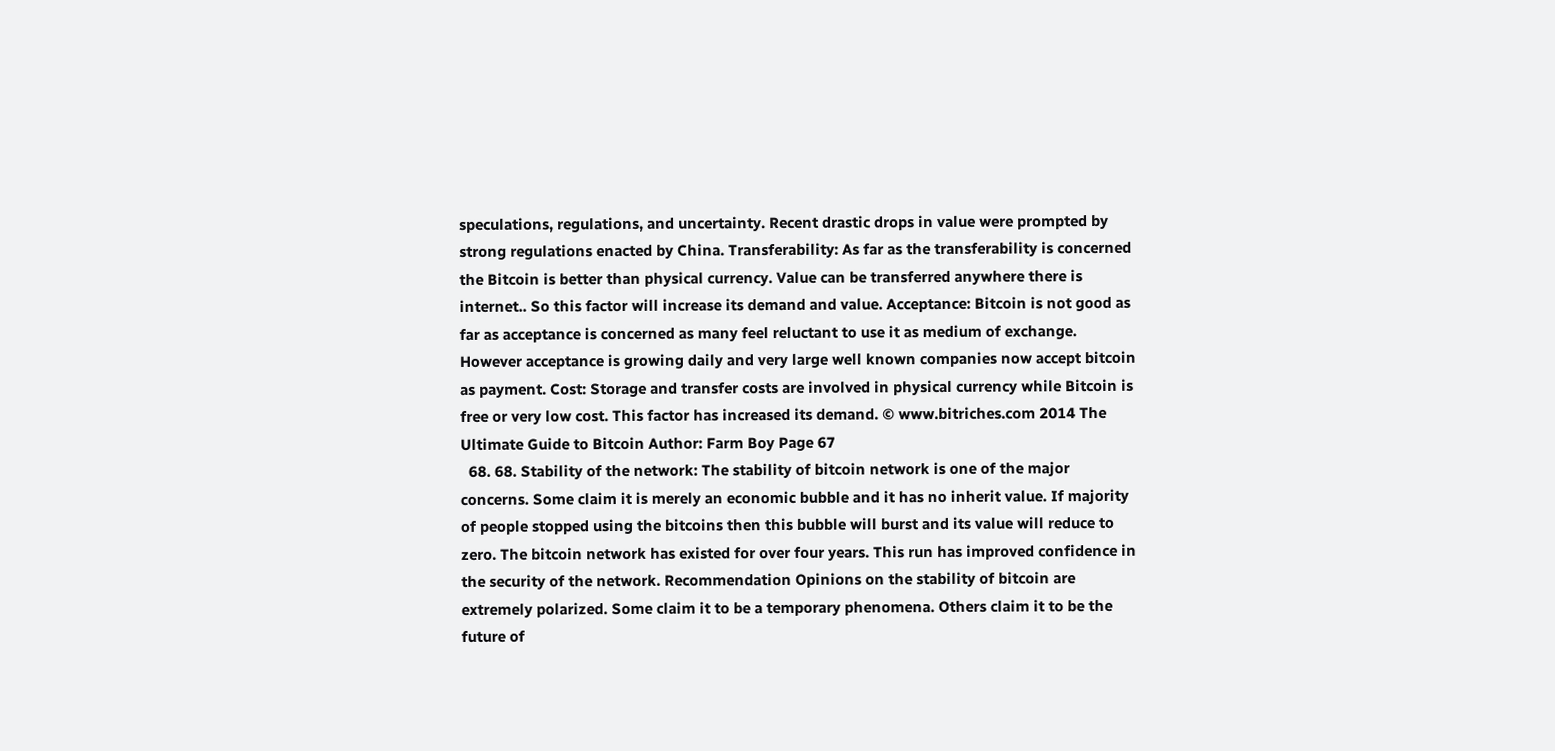speculations, regulations, and uncertainty. Recent drastic drops in value were prompted by strong regulations enacted by China. Transferability: As far as the transferability is concerned the Bitcoin is better than physical currency. Value can be transferred anywhere there is internet.. So this factor will increase its demand and value. Acceptance: Bitcoin is not good as far as acceptance is concerned as many feel reluctant to use it as medium of exchange. However acceptance is growing daily and very large well known companies now accept bitcoin as payment. Cost: Storage and transfer costs are involved in physical currency while Bitcoin is free or very low cost. This factor has increased its demand. © www.bitriches.com 2014 The Ultimate Guide to Bitcoin Author: Farm Boy Page 67
  68. 68. Stability of the network: The stability of bitcoin network is one of the major concerns. Some claim it is merely an economic bubble and it has no inherit value. If majority of people stopped using the bitcoins then this bubble will burst and its value will reduce to zero. The bitcoin network has existed for over four years. This run has improved confidence in the security of the network. Recommendation Opinions on the stability of bitcoin are extremely polarized. Some claim it to be a temporary phenomena. Others claim it to be the future of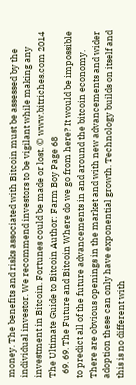money. The benefits and risks associated with Bitcoin must be assessed by the individual investor. We recommend investors to be vigilant while making any investment in Bitcoin. Fortunes could be made or lost. © www.bitriches.com 2014 The Ultimate Guide to Bitcoin Author: Farm Boy Page 68
  69. 69. The Future and Bitcoin Where do we go from here? It would be impossible to predict all of the future advancements in and around the bitcoin economy. There are obvious openings in the market and with new advancements and wider adoption these can only have exponential growth. Technology builds on itself and this is no different with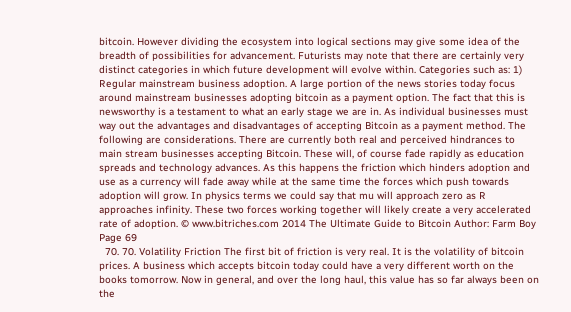bitcoin. However dividing the ecosystem into logical sections may give some idea of the breadth of possibilities for advancement. Futurists may note that there are certainly very distinct categories in which future development will evolve within. Categories such as: 1) Regular mainstream business adoption. A large portion of the news stories today focus around mainstream businesses adopting bitcoin as a payment option. The fact that this is newsworthy is a testament to what an early stage we are in. As individual businesses must way out the advantages and disadvantages of accepting Bitcoin as a payment method. The following are considerations. There are currently both real and perceived hindrances to main stream businesses accepting Bitcoin. These will, of course fade rapidly as education spreads and technology advances. As this happens the friction which hinders adoption and use as a currency will fade away while at the same time the forces which push towards adoption will grow. In physics terms we could say that mu will approach zero as R approaches infinity. These two forces working together will likely create a very accelerated rate of adoption. © www.bitriches.com 2014 The Ultimate Guide to Bitcoin Author: Farm Boy Page 69
  70. 70. Volatility Friction The first bit of friction is very real. It is the volatility of bitcoin prices. A business which accepts bitcoin today could have a very different worth on the books tomorrow. Now in general, and over the long haul, this value has so far always been on the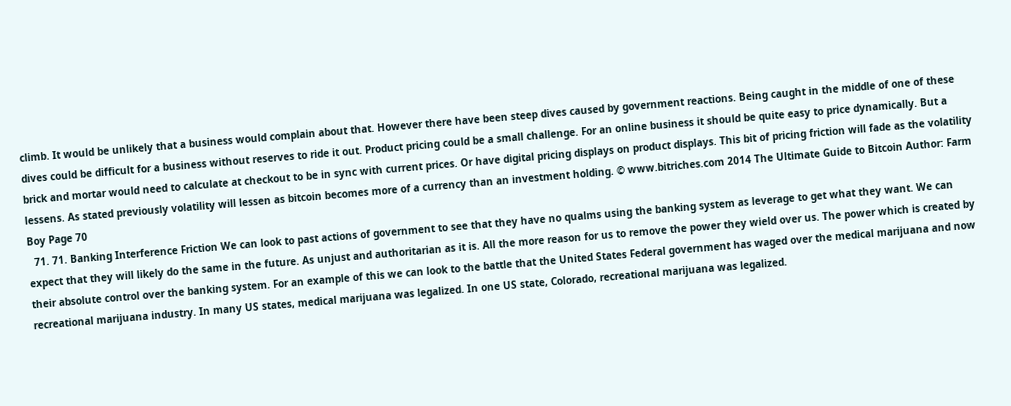climb. It would be unlikely that a business would complain about that. However there have been steep dives caused by government reactions. Being caught in the middle of one of these dives could be difficult for a business without reserves to ride it out. Product pricing could be a small challenge. For an online business it should be quite easy to price dynamically. But a brick and mortar would need to calculate at checkout to be in sync with current prices. Or have digital pricing displays on product displays. This bit of pricing friction will fade as the volatility lessens. As stated previously volatility will lessen as bitcoin becomes more of a currency than an investment holding. © www.bitriches.com 2014 The Ultimate Guide to Bitcoin Author: Farm Boy Page 70
  71. 71. Banking Interference Friction We can look to past actions of government to see that they have no qualms using the banking system as leverage to get what they want. We can expect that they will likely do the same in the future. As unjust and authoritarian as it is. All the more reason for us to remove the power they wield over us. The power which is created by their absolute control over the banking system. For an example of this we can look to the battle that the United States Federal government has waged over the medical marijuana and now recreational marijuana industry. In many US states, medical marijuana was legalized. In one US state, Colorado, recreational marijuana was legalized.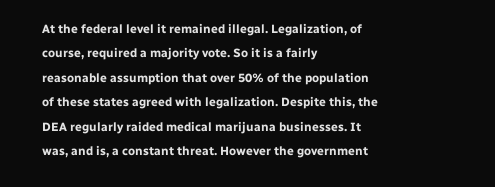At the federal level it remained illegal. Legalization, of course, required a majority vote. So it is a fairly reasonable assumption that over 50% of the population of these states agreed with legalization. Despite this, the DEA regularly raided medical marijuana businesses. It was, and is, a constant threat. However the government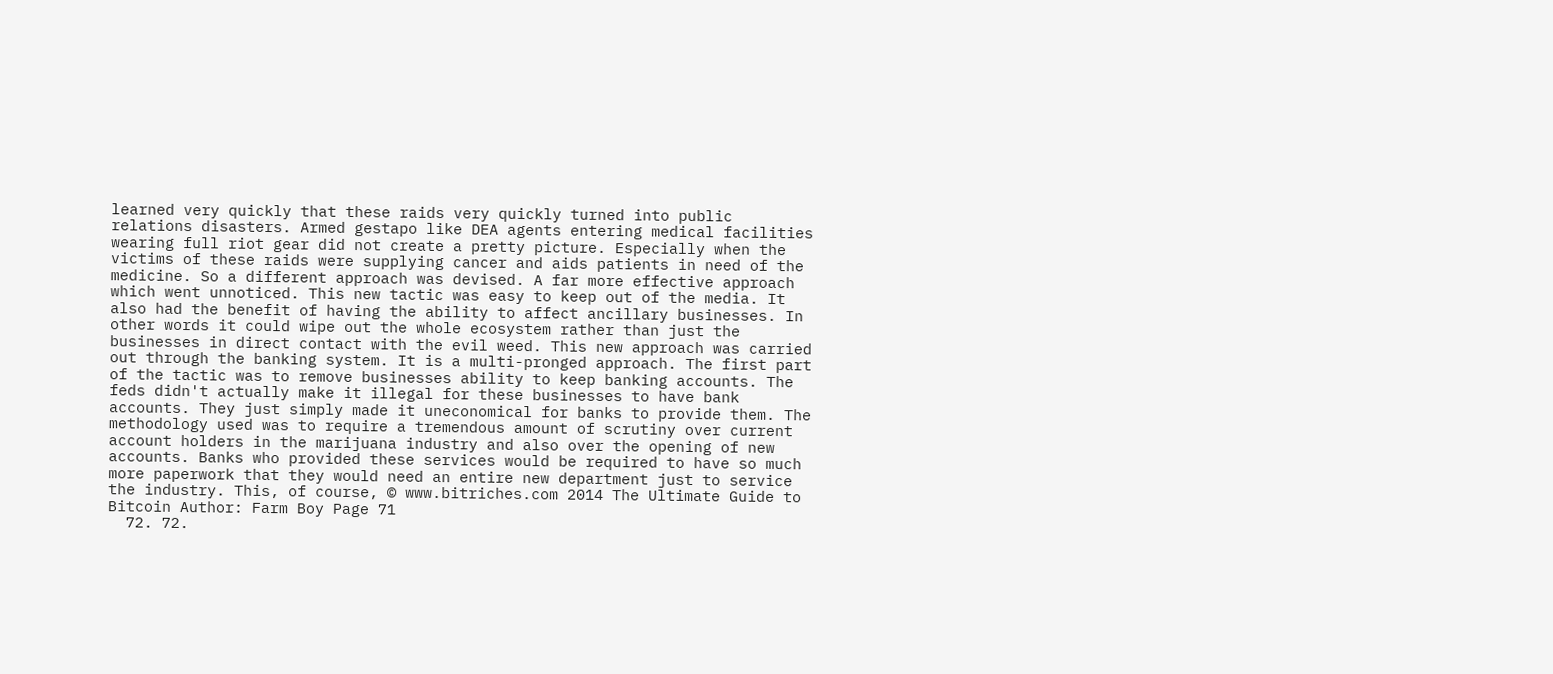learned very quickly that these raids very quickly turned into public relations disasters. Armed gestapo like DEA agents entering medical facilities wearing full riot gear did not create a pretty picture. Especially when the victims of these raids were supplying cancer and aids patients in need of the medicine. So a different approach was devised. A far more effective approach which went unnoticed. This new tactic was easy to keep out of the media. It also had the benefit of having the ability to affect ancillary businesses. In other words it could wipe out the whole ecosystem rather than just the businesses in direct contact with the evil weed. This new approach was carried out through the banking system. It is a multi-pronged approach. The first part of the tactic was to remove businesses ability to keep banking accounts. The feds didn't actually make it illegal for these businesses to have bank accounts. They just simply made it uneconomical for banks to provide them. The methodology used was to require a tremendous amount of scrutiny over current account holders in the marijuana industry and also over the opening of new accounts. Banks who provided these services would be required to have so much more paperwork that they would need an entire new department just to service the industry. This, of course, © www.bitriches.com 2014 The Ultimate Guide to Bitcoin Author: Farm Boy Page 71
  72. 72.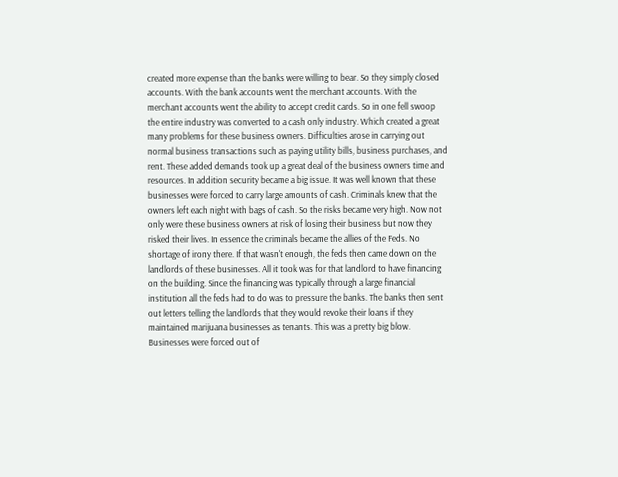created more expense than the banks were willing to bear. So they simply closed accounts. With the bank accounts went the merchant accounts. With the merchant accounts went the ability to accept credit cards. So in one fell swoop the entire industry was converted to a cash only industry. Which created a great many problems for these business owners. Difficulties arose in carrying out normal business transactions such as paying utility bills, business purchases, and rent. These added demands took up a great deal of the business owners time and resources. In addition security became a big issue. It was well known that these businesses were forced to carry large amounts of cash. Criminals knew that the owners left each night with bags of cash. So the risks became very high. Now not only were these business owners at risk of losing their business but now they risked their lives. In essence the criminals became the allies of the Feds. No shortage of irony there. If that wasn't enough, the feds then came down on the landlords of these businesses. All it took was for that landlord to have financing on the building. Since the financing was typically through a large financial institution all the feds had to do was to pressure the banks. The banks then sent out letters telling the landlords that they would revoke their loans if they maintained marijuana businesses as tenants. This was a pretty big blow. Businesses were forced out of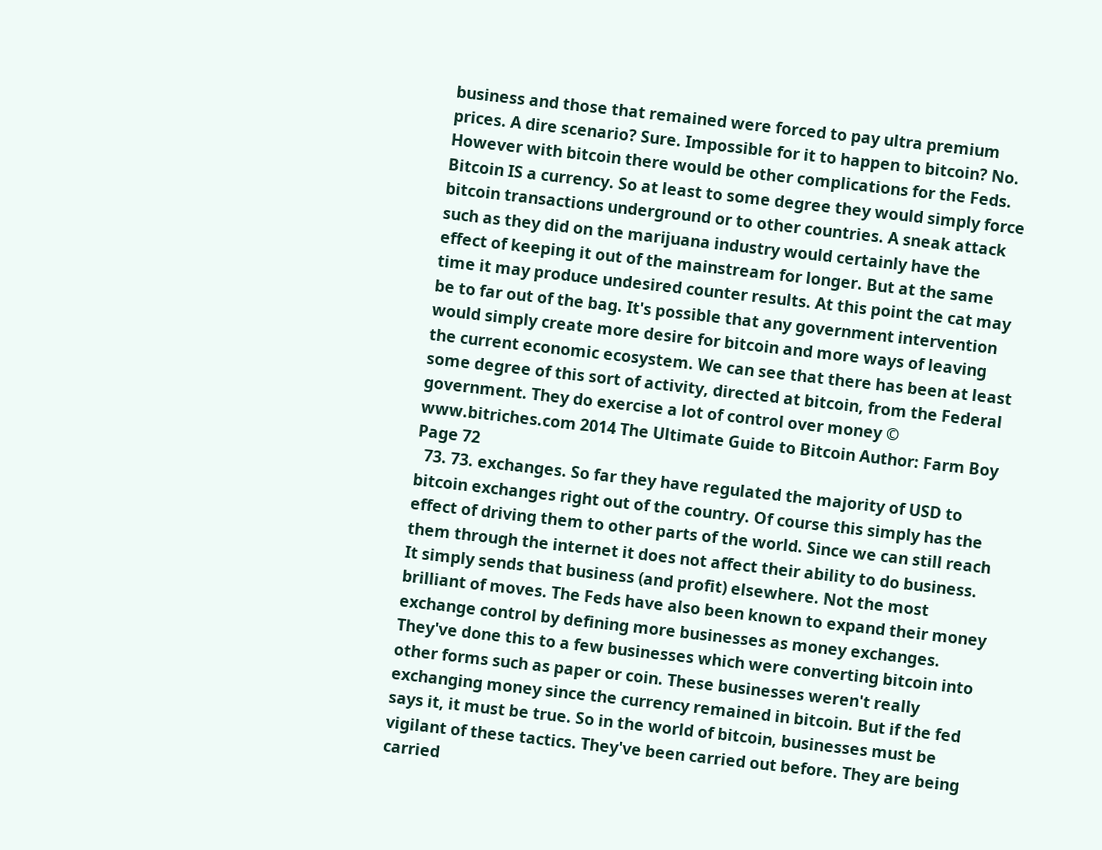business and those that remained were forced to pay ultra premium prices. A dire scenario? Sure. Impossible for it to happen to bitcoin? No. However with bitcoin there would be other complications for the Feds. Bitcoin IS a currency. So at least to some degree they would simply force bitcoin transactions underground or to other countries. A sneak attack such as they did on the marijuana industry would certainly have the effect of keeping it out of the mainstream for longer. But at the same time it may produce undesired counter results. At this point the cat may be to far out of the bag. It's possible that any government intervention would simply create more desire for bitcoin and more ways of leaving the current economic ecosystem. We can see that there has been at least some degree of this sort of activity, directed at bitcoin, from the Federal government. They do exercise a lot of control over money © www.bitriches.com 2014 The Ultimate Guide to Bitcoin Author: Farm Boy Page 72
  73. 73. exchanges. So far they have regulated the majority of USD to bitcoin exchanges right out of the country. Of course this simply has the effect of driving them to other parts of the world. Since we can still reach them through the internet it does not affect their ability to do business. It simply sends that business (and profit) elsewhere. Not the most brilliant of moves. The Feds have also been known to expand their money exchange control by defining more businesses as money exchanges. They've done this to a few businesses which were converting bitcoin into other forms such as paper or coin. These businesses weren't really exchanging money since the currency remained in bitcoin. But if the fed says it, it must be true. So in the world of bitcoin, businesses must be vigilant of these tactics. They've been carried out before. They are being carried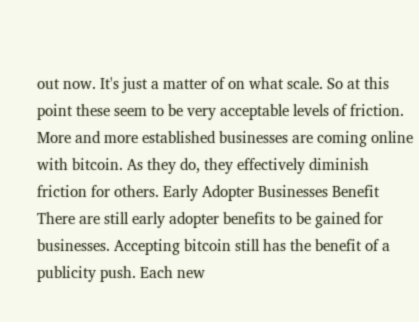out now. It's just a matter of on what scale. So at this point these seem to be very acceptable levels of friction. More and more established businesses are coming online with bitcoin. As they do, they effectively diminish friction for others. Early Adopter Businesses Benefit There are still early adopter benefits to be gained for businesses. Accepting bitcoin still has the benefit of a publicity push. Each new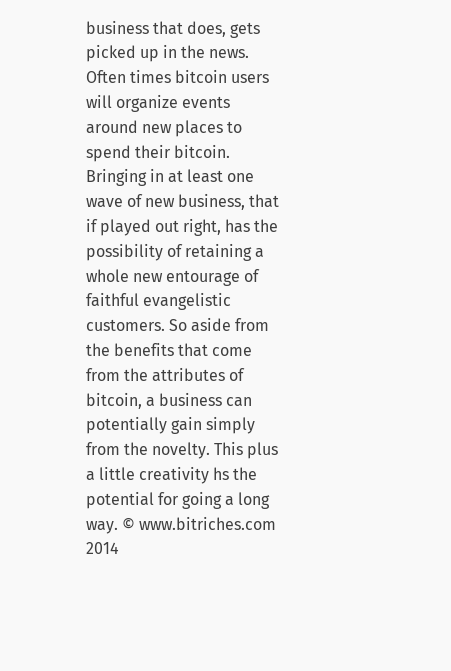business that does, gets picked up in the news. Often times bitcoin users will organize events around new places to spend their bitcoin. Bringing in at least one wave of new business, that if played out right, has the possibility of retaining a whole new entourage of faithful evangelistic customers. So aside from the benefits that come from the attributes of bitcoin, a business can potentially gain simply from the novelty. This plus a little creativity hs the potential for going a long way. © www.bitriches.com 2014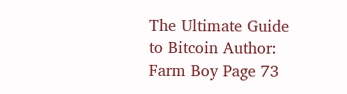The Ultimate Guide to Bitcoin Author: Farm Boy Page 73